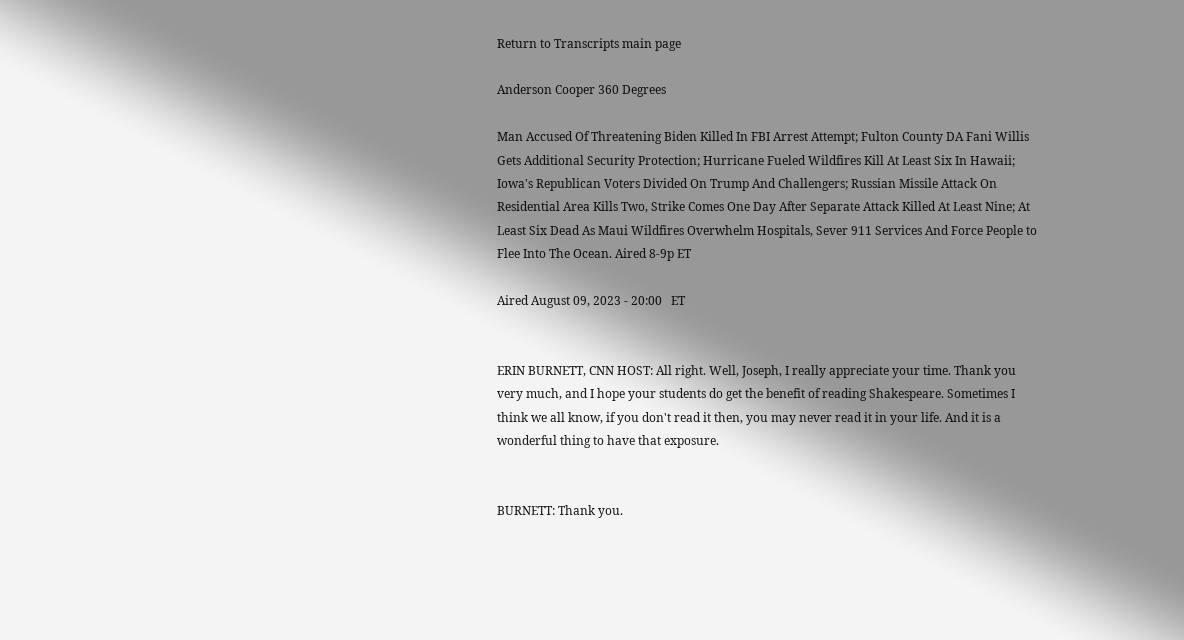Return to Transcripts main page

Anderson Cooper 360 Degrees

Man Accused Of Threatening Biden Killed In FBI Arrest Attempt; Fulton County DA Fani Willis Gets Additional Security Protection; Hurricane Fueled Wildfires Kill At Least Six In Hawaii; Iowa's Republican Voters Divided On Trump And Challengers; Russian Missile Attack On Residential Area Kills Two, Strike Comes One Day After Separate Attack Killed At Least Nine; At Least Six Dead As Maui Wildfires Overwhelm Hospitals, Sever 911 Services And Force People to Flee Into The Ocean. Aired 8-9p ET

Aired August 09, 2023 - 20:00   ET


ERIN BURNETT, CNN HOST: All right. Well, Joseph, I really appreciate your time. Thank you very much, and I hope your students do get the benefit of reading Shakespeare. Sometimes I think we all know, if you don't read it then, you may never read it in your life. And it is a wonderful thing to have that exposure.


BURNETT: Thank you.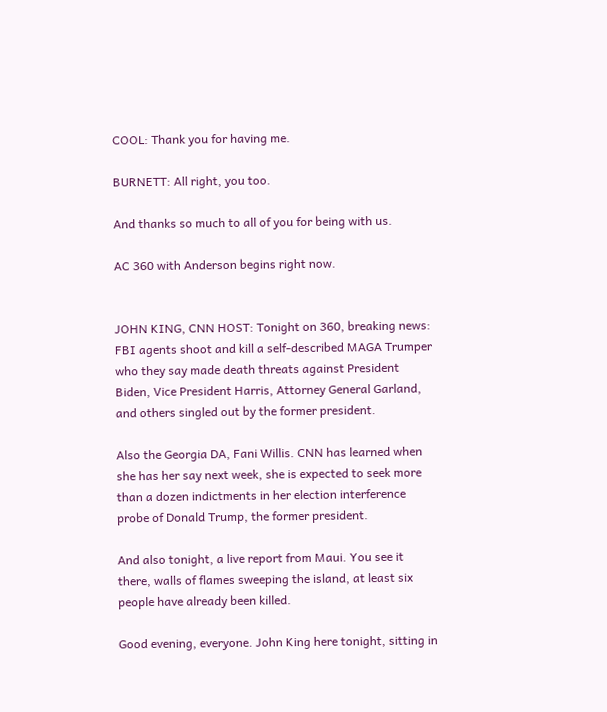COOL: Thank you for having me.

BURNETT: All right, you too.

And thanks so much to all of you for being with us.

AC 360 with Anderson begins right now.


JOHN KING, CNN HOST: Tonight on 360, breaking news: FBI agents shoot and kill a self-described MAGA Trumper who they say made death threats against President Biden, Vice President Harris, Attorney General Garland, and others singled out by the former president.

Also the Georgia DA, Fani Willis. CNN has learned when she has her say next week, she is expected to seek more than a dozen indictments in her election interference probe of Donald Trump, the former president.

And also tonight, a live report from Maui. You see it there, walls of flames sweeping the island, at least six people have already been killed.

Good evening, everyone. John King here tonight, sitting in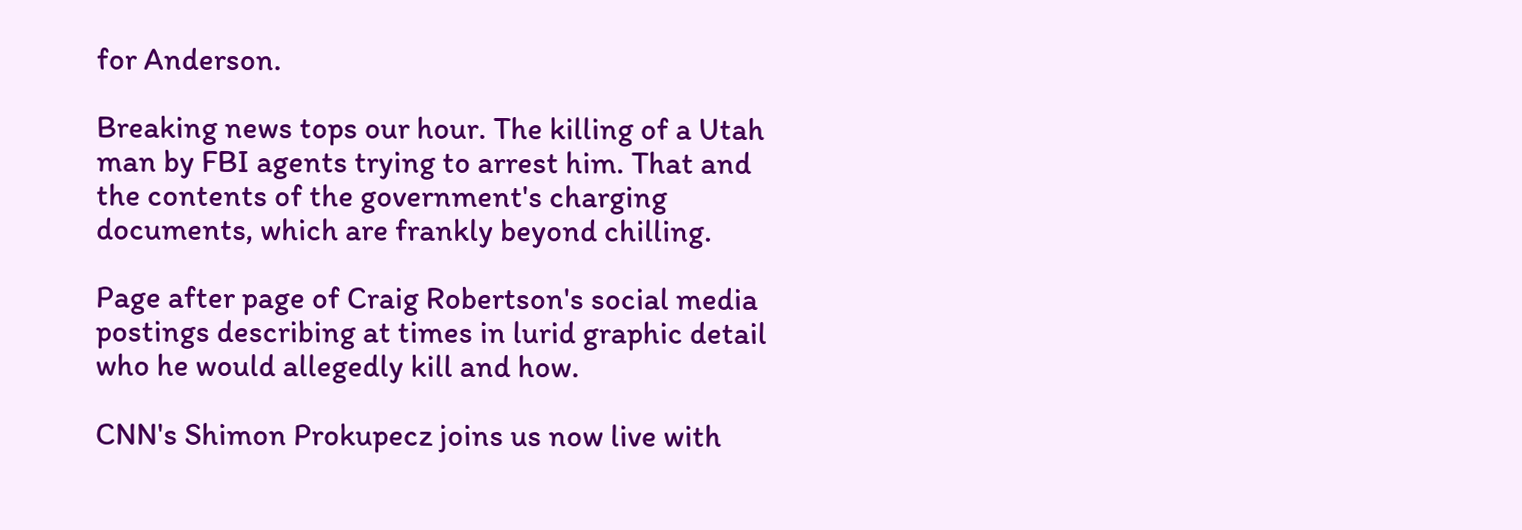for Anderson.

Breaking news tops our hour. The killing of a Utah man by FBI agents trying to arrest him. That and the contents of the government's charging documents, which are frankly beyond chilling.

Page after page of Craig Robertson's social media postings describing at times in lurid graphic detail who he would allegedly kill and how.

CNN's Shimon Prokupecz joins us now live with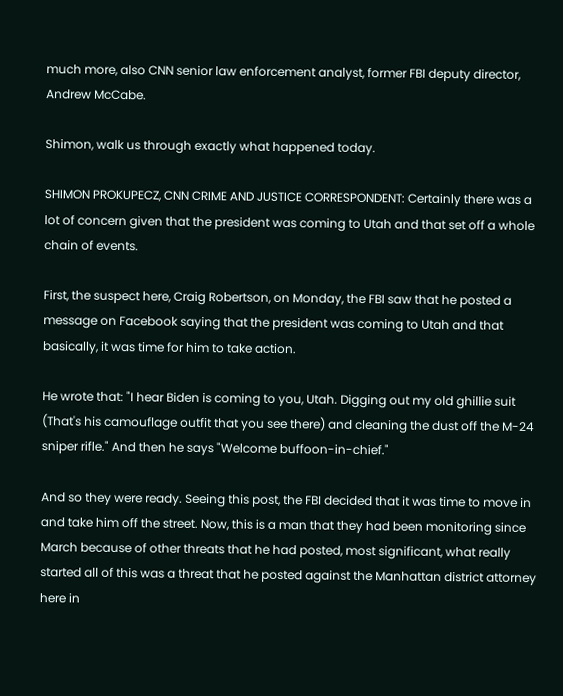much more, also CNN senior law enforcement analyst, former FBI deputy director, Andrew McCabe.

Shimon, walk us through exactly what happened today.

SHIMON PROKUPECZ, CNN CRIME AND JUSTICE CORRESPONDENT: Certainly there was a lot of concern given that the president was coming to Utah and that set off a whole chain of events.

First, the suspect here, Craig Robertson, on Monday, the FBI saw that he posted a message on Facebook saying that the president was coming to Utah and that basically, it was time for him to take action.

He wrote that: "I hear Biden is coming to you, Utah. Digging out my old ghillie suit (That's his camouflage outfit that you see there) and cleaning the dust off the M-24 sniper rifle." And then he says "Welcome buffoon-in-chief."

And so they were ready. Seeing this post, the FBI decided that it was time to move in and take him off the street. Now, this is a man that they had been monitoring since March because of other threats that he had posted, most significant, what really started all of this was a threat that he posted against the Manhattan district attorney here in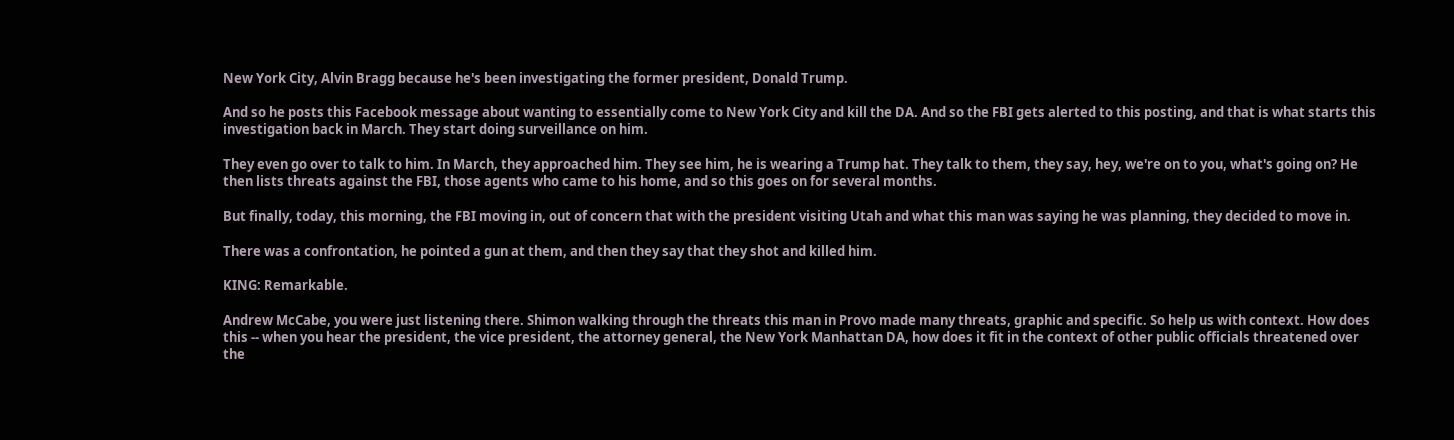New York City, Alvin Bragg because he's been investigating the former president, Donald Trump.

And so he posts this Facebook message about wanting to essentially come to New York City and kill the DA. And so the FBI gets alerted to this posting, and that is what starts this investigation back in March. They start doing surveillance on him.

They even go over to talk to him. In March, they approached him. They see him, he is wearing a Trump hat. They talk to them, they say, hey, we're on to you, what's going on? He then lists threats against the FBI, those agents who came to his home, and so this goes on for several months.

But finally, today, this morning, the FBI moving in, out of concern that with the president visiting Utah and what this man was saying he was planning, they decided to move in.

There was a confrontation, he pointed a gun at them, and then they say that they shot and killed him.

KING: Remarkable.

Andrew McCabe, you were just listening there. Shimon walking through the threats this man in Provo made many threats, graphic and specific. So help us with context. How does this -- when you hear the president, the vice president, the attorney general, the New York Manhattan DA, how does it fit in the context of other public officials threatened over the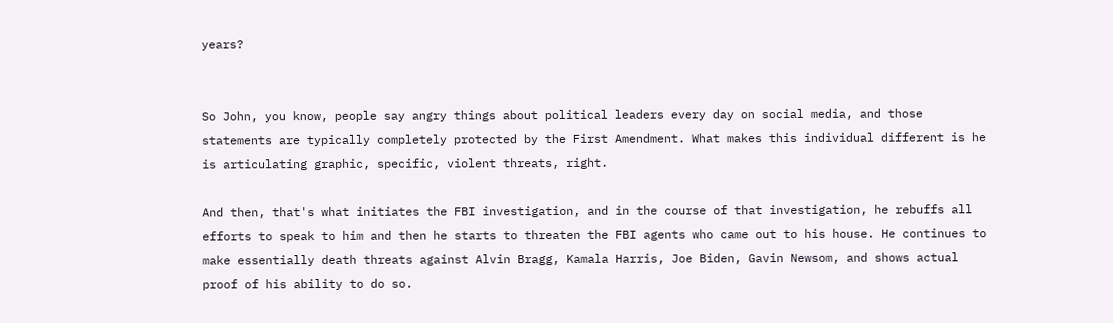years?


So John, you know, people say angry things about political leaders every day on social media, and those statements are typically completely protected by the First Amendment. What makes this individual different is he is articulating graphic, specific, violent threats, right.

And then, that's what initiates the FBI investigation, and in the course of that investigation, he rebuffs all efforts to speak to him and then he starts to threaten the FBI agents who came out to his house. He continues to make essentially death threats against Alvin Bragg, Kamala Harris, Joe Biden, Gavin Newsom, and shows actual proof of his ability to do so.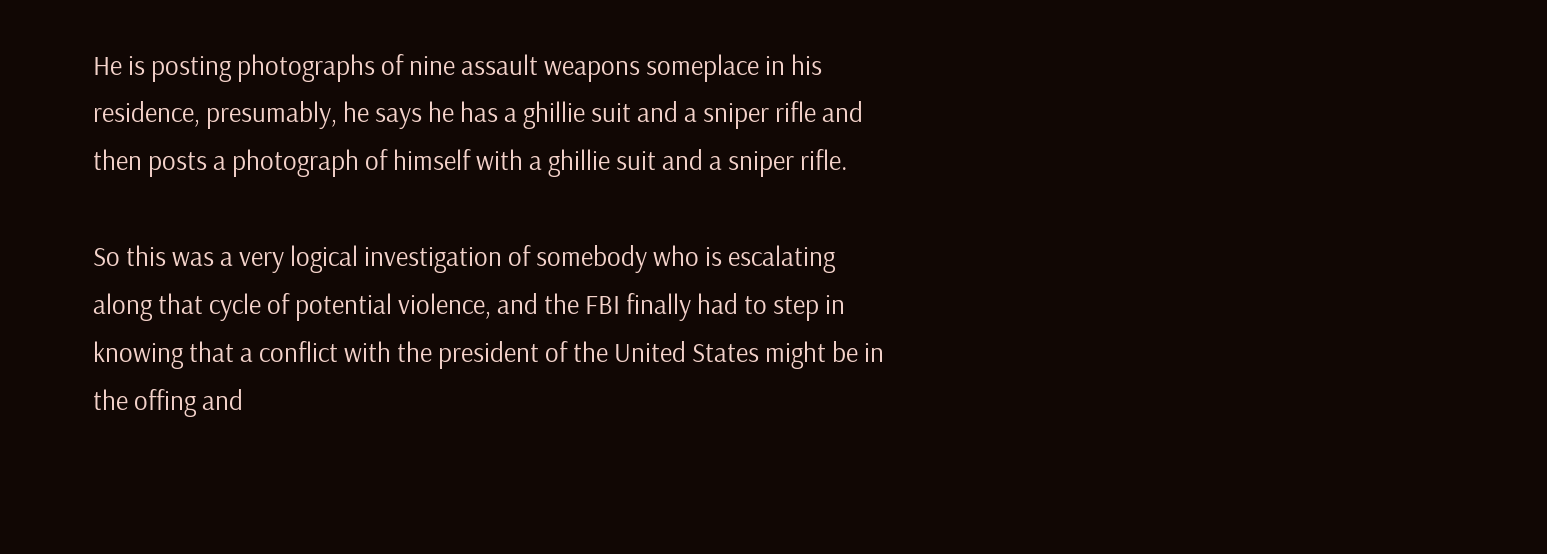He is posting photographs of nine assault weapons someplace in his residence, presumably, he says he has a ghillie suit and a sniper rifle and then posts a photograph of himself with a ghillie suit and a sniper rifle.

So this was a very logical investigation of somebody who is escalating along that cycle of potential violence, and the FBI finally had to step in knowing that a conflict with the president of the United States might be in the offing and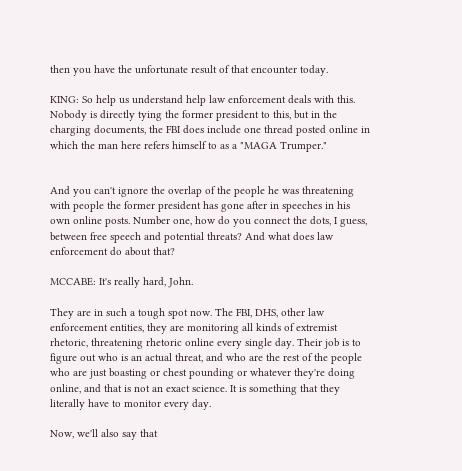then you have the unfortunate result of that encounter today.

KING: So help us understand help law enforcement deals with this. Nobody is directly tying the former president to this, but in the charging documents, the FBI does include one thread posted online in which the man here refers himself to as a "MAGA Trumper."


And you can't ignore the overlap of the people he was threatening with people the former president has gone after in speeches in his own online posts. Number one, how do you connect the dots, I guess, between free speech and potential threats? And what does law enforcement do about that?

MCCABE: It's really hard, John.

They are in such a tough spot now. The FBI, DHS, other law enforcement entities, they are monitoring all kinds of extremist rhetoric, threatening rhetoric online every single day. Their job is to figure out who is an actual threat, and who are the rest of the people who are just boasting or chest pounding or whatever they're doing online, and that is not an exact science. It is something that they literally have to monitor every day.

Now, we'll also say that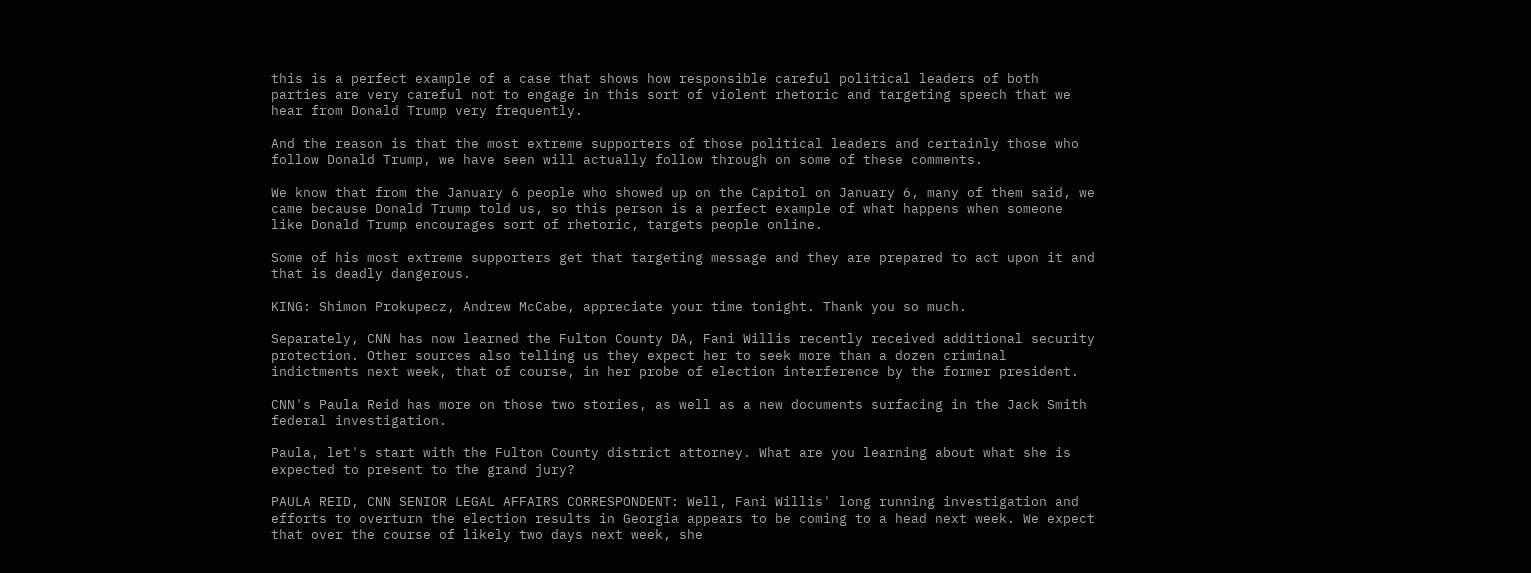this is a perfect example of a case that shows how responsible careful political leaders of both parties are very careful not to engage in this sort of violent rhetoric and targeting speech that we hear from Donald Trump very frequently.

And the reason is that the most extreme supporters of those political leaders and certainly those who follow Donald Trump, we have seen will actually follow through on some of these comments.

We know that from the January 6 people who showed up on the Capitol on January 6, many of them said, we came because Donald Trump told us, so this person is a perfect example of what happens when someone like Donald Trump encourages sort of rhetoric, targets people online.

Some of his most extreme supporters get that targeting message and they are prepared to act upon it and that is deadly dangerous.

KING: Shimon Prokupecz, Andrew McCabe, appreciate your time tonight. Thank you so much.

Separately, CNN has now learned the Fulton County DA, Fani Willis recently received additional security protection. Other sources also telling us they expect her to seek more than a dozen criminal indictments next week, that of course, in her probe of election interference by the former president.

CNN's Paula Reid has more on those two stories, as well as a new documents surfacing in the Jack Smith federal investigation.

Paula, let's start with the Fulton County district attorney. What are you learning about what she is expected to present to the grand jury?

PAULA REID, CNN SENIOR LEGAL AFFAIRS CORRESPONDENT: Well, Fani Willis' long running investigation and efforts to overturn the election results in Georgia appears to be coming to a head next week. We expect that over the course of likely two days next week, she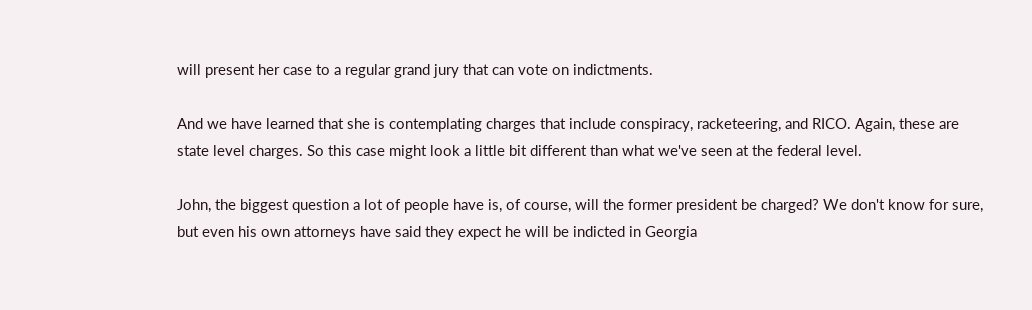will present her case to a regular grand jury that can vote on indictments.

And we have learned that she is contemplating charges that include conspiracy, racketeering, and RICO. Again, these are state level charges. So this case might look a little bit different than what we've seen at the federal level.

John, the biggest question a lot of people have is, of course, will the former president be charged? We don't know for sure, but even his own attorneys have said they expect he will be indicted in Georgia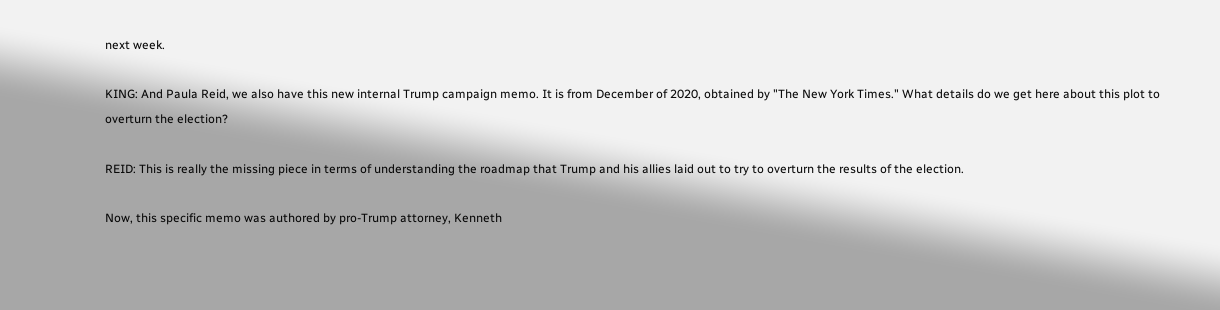next week.

KING: And Paula Reid, we also have this new internal Trump campaign memo. It is from December of 2020, obtained by "The New York Times." What details do we get here about this plot to overturn the election?

REID: This is really the missing piece in terms of understanding the roadmap that Trump and his allies laid out to try to overturn the results of the election.

Now, this specific memo was authored by pro-Trump attorney, Kenneth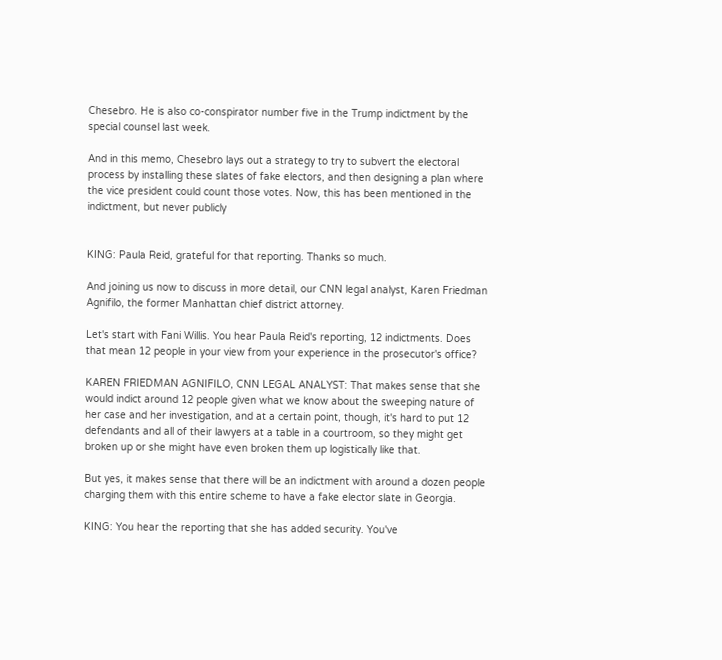Chesebro. He is also co-conspirator number five in the Trump indictment by the special counsel last week.

And in this memo, Chesebro lays out a strategy to try to subvert the electoral process by installing these slates of fake electors, and then designing a plan where the vice president could count those votes. Now, this has been mentioned in the indictment, but never publicly


KING: Paula Reid, grateful for that reporting. Thanks so much.

And joining us now to discuss in more detail, our CNN legal analyst, Karen Friedman Agnifilo, the former Manhattan chief district attorney.

Let's start with Fani Willis. You hear Paula Reid's reporting, 12 indictments. Does that mean 12 people in your view from your experience in the prosecutor's office?

KAREN FRIEDMAN AGNIFILO, CNN LEGAL ANALYST: That makes sense that she would indict around 12 people given what we know about the sweeping nature of her case and her investigation, and at a certain point, though, it's hard to put 12 defendants and all of their lawyers at a table in a courtroom, so they might get broken up or she might have even broken them up logistically like that.

But yes, it makes sense that there will be an indictment with around a dozen people charging them with this entire scheme to have a fake elector slate in Georgia.

KING: You hear the reporting that she has added security. You've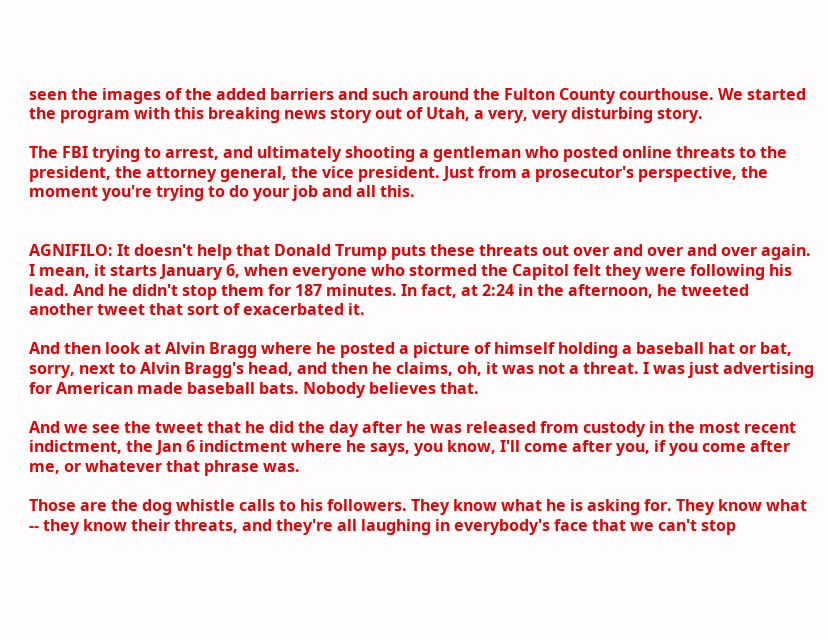seen the images of the added barriers and such around the Fulton County courthouse. We started the program with this breaking news story out of Utah, a very, very disturbing story.

The FBI trying to arrest, and ultimately shooting a gentleman who posted online threats to the president, the attorney general, the vice president. Just from a prosecutor's perspective, the moment you're trying to do your job and all this.


AGNIFILO: It doesn't help that Donald Trump puts these threats out over and over and over again. I mean, it starts January 6, when everyone who stormed the Capitol felt they were following his lead. And he didn't stop them for 187 minutes. In fact, at 2:24 in the afternoon, he tweeted another tweet that sort of exacerbated it.

And then look at Alvin Bragg where he posted a picture of himself holding a baseball hat or bat, sorry, next to Alvin Bragg's head, and then he claims, oh, it was not a threat. I was just advertising for American made baseball bats. Nobody believes that.

And we see the tweet that he did the day after he was released from custody in the most recent indictment, the Jan 6 indictment where he says, you know, I'll come after you, if you come after me, or whatever that phrase was.

Those are the dog whistle calls to his followers. They know what he is asking for. They know what -- they know their threats, and they're all laughing in everybody's face that we can't stop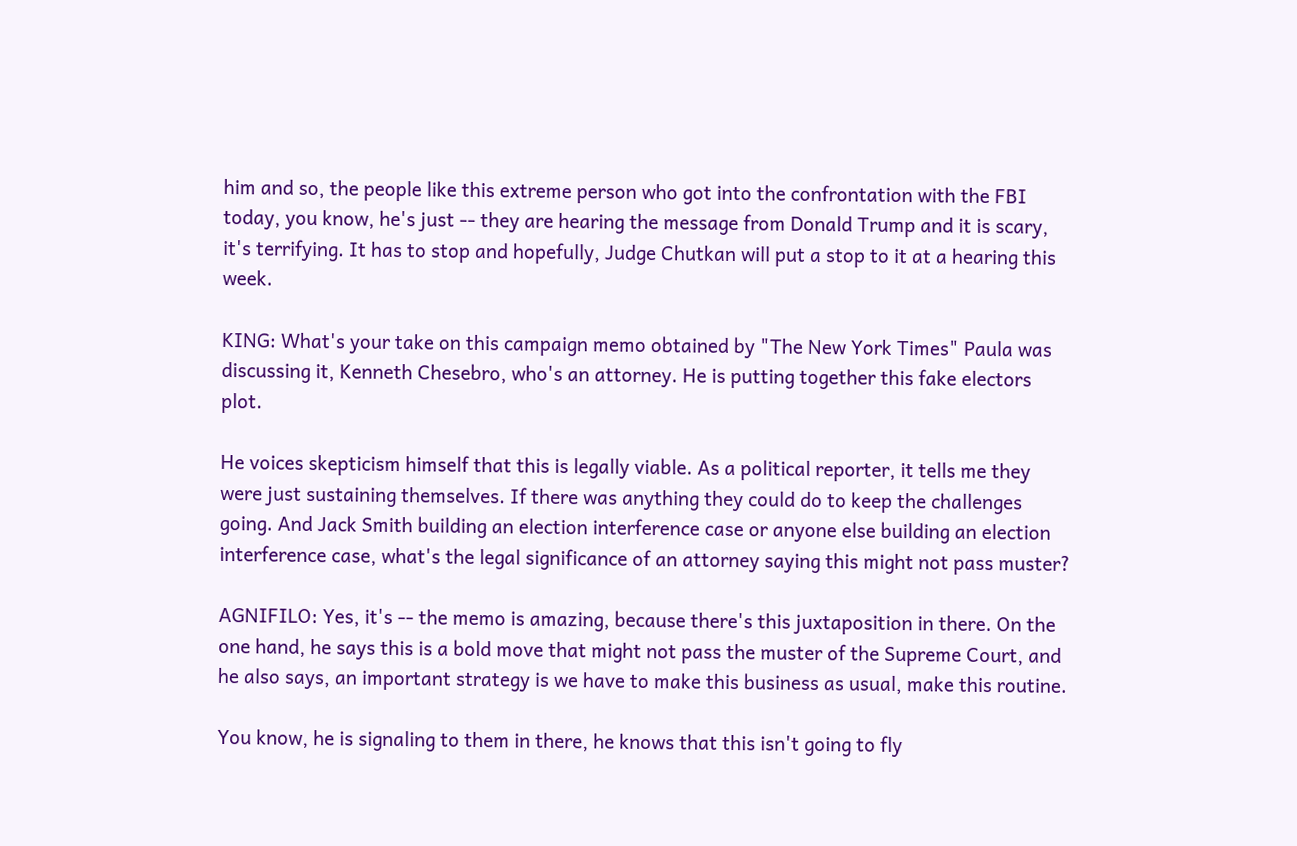him and so, the people like this extreme person who got into the confrontation with the FBI today, you know, he's just -- they are hearing the message from Donald Trump and it is scary, it's terrifying. It has to stop and hopefully, Judge Chutkan will put a stop to it at a hearing this week.

KING: What's your take on this campaign memo obtained by "The New York Times" Paula was discussing it, Kenneth Chesebro, who's an attorney. He is putting together this fake electors plot.

He voices skepticism himself that this is legally viable. As a political reporter, it tells me they were just sustaining themselves. If there was anything they could do to keep the challenges going. And Jack Smith building an election interference case or anyone else building an election interference case, what's the legal significance of an attorney saying this might not pass muster?

AGNIFILO: Yes, it's -- the memo is amazing, because there's this juxtaposition in there. On the one hand, he says this is a bold move that might not pass the muster of the Supreme Court, and he also says, an important strategy is we have to make this business as usual, make this routine.

You know, he is signaling to them in there, he knows that this isn't going to fly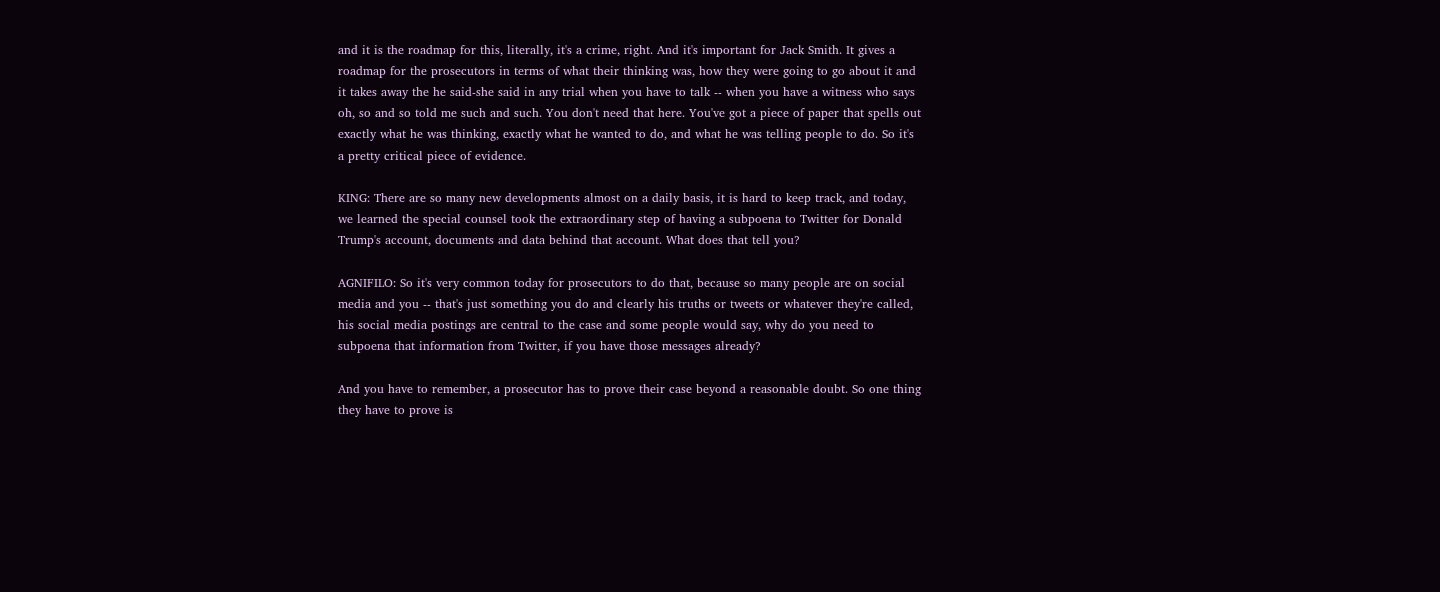and it is the roadmap for this, literally, it's a crime, right. And it's important for Jack Smith. It gives a roadmap for the prosecutors in terms of what their thinking was, how they were going to go about it and it takes away the he said-she said in any trial when you have to talk -- when you have a witness who says oh, so and so told me such and such. You don't need that here. You've got a piece of paper that spells out exactly what he was thinking, exactly what he wanted to do, and what he was telling people to do. So it's a pretty critical piece of evidence.

KING: There are so many new developments almost on a daily basis, it is hard to keep track, and today, we learned the special counsel took the extraordinary step of having a subpoena to Twitter for Donald Trump's account, documents and data behind that account. What does that tell you?

AGNIFILO: So it's very common today for prosecutors to do that, because so many people are on social media and you -- that's just something you do and clearly his truths or tweets or whatever they're called, his social media postings are central to the case and some people would say, why do you need to subpoena that information from Twitter, if you have those messages already?

And you have to remember, a prosecutor has to prove their case beyond a reasonable doubt. So one thing they have to prove is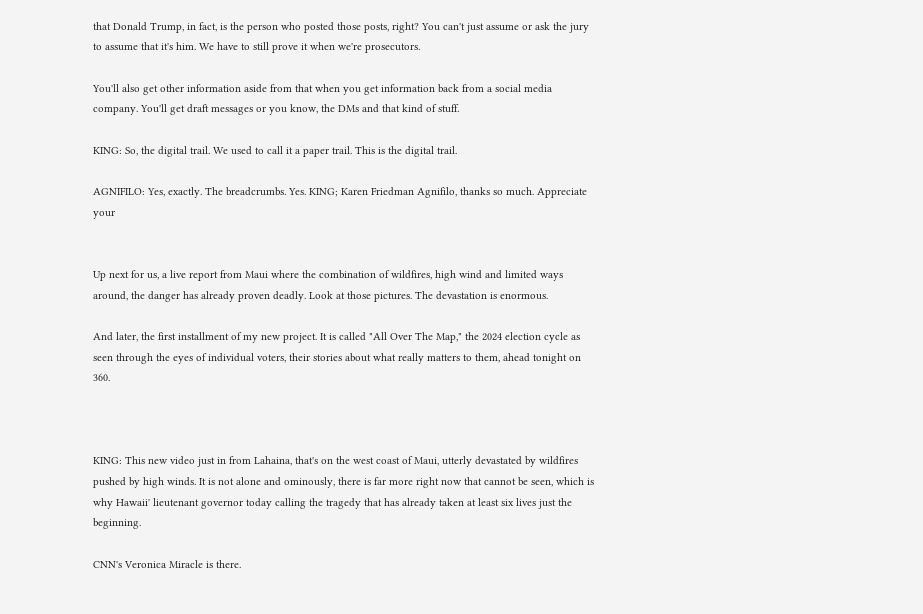that Donald Trump, in fact, is the person who posted those posts, right? You can't just assume or ask the jury to assume that it's him. We have to still prove it when we're prosecutors.

You'll also get other information aside from that when you get information back from a social media company. You'll get draft messages or you know, the DMs and that kind of stuff.

KING: So, the digital trail. We used to call it a paper trail. This is the digital trail.

AGNIFILO: Yes, exactly. The breadcrumbs. Yes. KING; Karen Friedman Agnifilo, thanks so much. Appreciate your


Up next for us, a live report from Maui where the combination of wildfires, high wind and limited ways around, the danger has already proven deadly. Look at those pictures. The devastation is enormous.

And later, the first installment of my new project. It is called "All Over The Map," the 2024 election cycle as seen through the eyes of individual voters, their stories about what really matters to them, ahead tonight on 360.



KING: This new video just in from Lahaina, that's on the west coast of Maui, utterly devastated by wildfires pushed by high winds. It is not alone and ominously, there is far more right now that cannot be seen, which is why Hawaii' lieutenant governor today calling the tragedy that has already taken at least six lives just the beginning.

CNN's Veronica Miracle is there.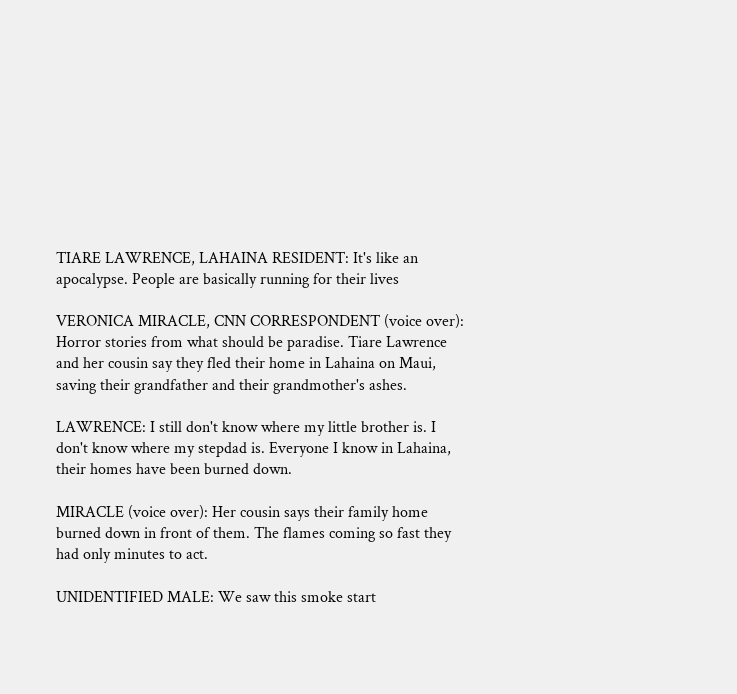TIARE LAWRENCE, LAHAINA RESIDENT: It's like an apocalypse. People are basically running for their lives

VERONICA MIRACLE, CNN CORRESPONDENT (voice over): Horror stories from what should be paradise. Tiare Lawrence and her cousin say they fled their home in Lahaina on Maui, saving their grandfather and their grandmother's ashes.

LAWRENCE: I still don't know where my little brother is. I don't know where my stepdad is. Everyone I know in Lahaina, their homes have been burned down.

MIRACLE (voice over): Her cousin says their family home burned down in front of them. The flames coming so fast they had only minutes to act.

UNIDENTIFIED MALE: We saw this smoke start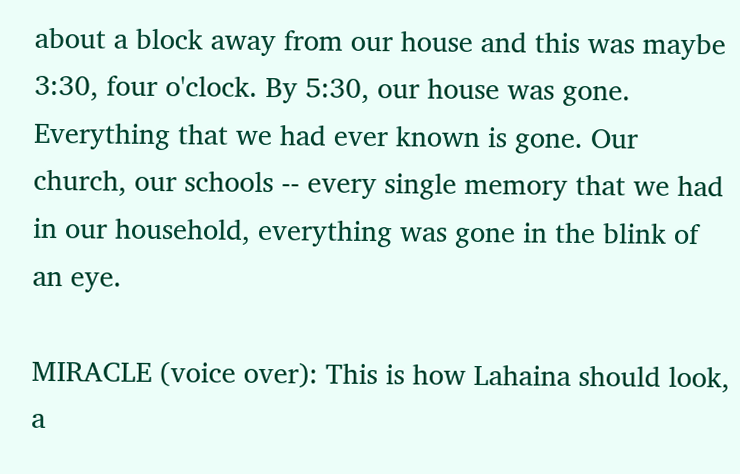about a block away from our house and this was maybe 3:30, four o'clock. By 5:30, our house was gone. Everything that we had ever known is gone. Our church, our schools -- every single memory that we had in our household, everything was gone in the blink of an eye.

MIRACLE (voice over): This is how Lahaina should look, a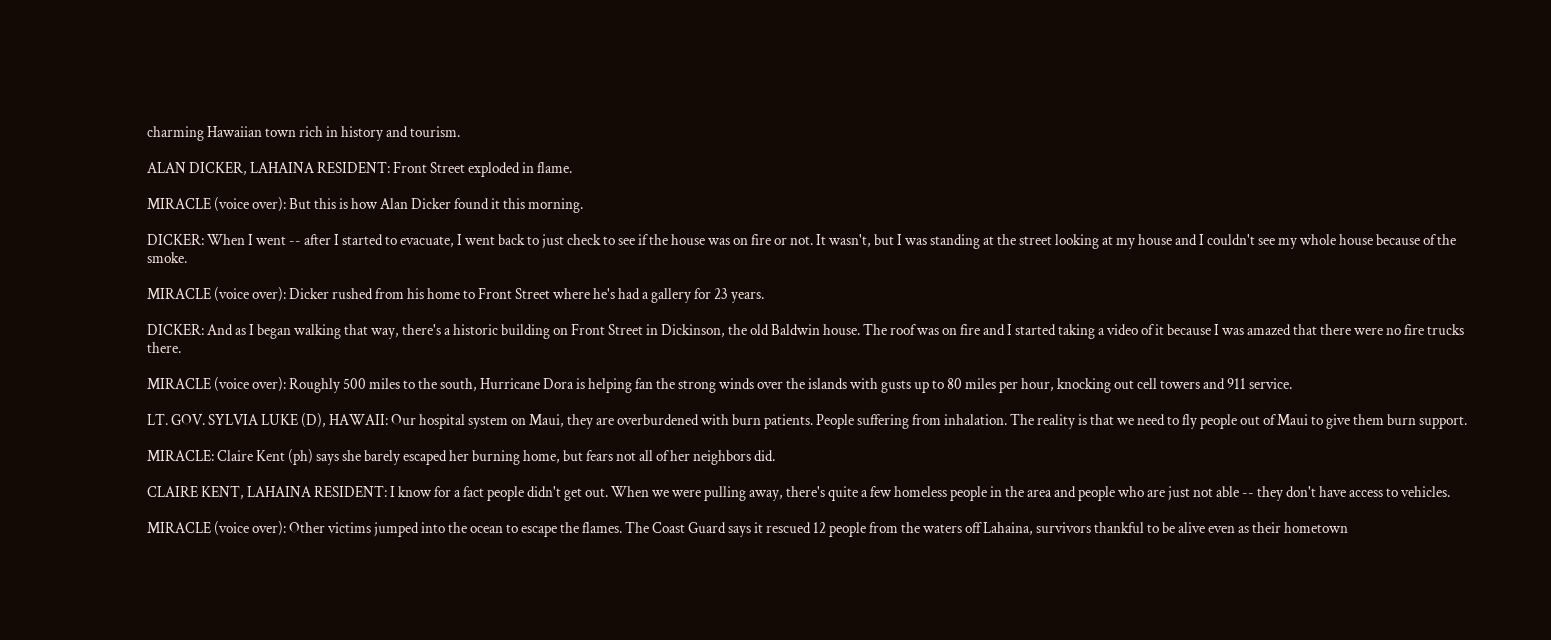charming Hawaiian town rich in history and tourism.

ALAN DICKER, LAHAINA RESIDENT: Front Street exploded in flame.

MIRACLE (voice over): But this is how Alan Dicker found it this morning.

DICKER: When I went -- after I started to evacuate, I went back to just check to see if the house was on fire or not. It wasn't, but I was standing at the street looking at my house and I couldn't see my whole house because of the smoke.

MIRACLE (voice over): Dicker rushed from his home to Front Street where he's had a gallery for 23 years.

DICKER: And as I began walking that way, there's a historic building on Front Street in Dickinson, the old Baldwin house. The roof was on fire and I started taking a video of it because I was amazed that there were no fire trucks there.

MIRACLE (voice over): Roughly 500 miles to the south, Hurricane Dora is helping fan the strong winds over the islands with gusts up to 80 miles per hour, knocking out cell towers and 911 service.

LT. GOV. SYLVIA LUKE (D), HAWAII: Our hospital system on Maui, they are overburdened with burn patients. People suffering from inhalation. The reality is that we need to fly people out of Maui to give them burn support.

MIRACLE: Claire Kent (ph) says she barely escaped her burning home, but fears not all of her neighbors did.

CLAIRE KENT, LAHAINA RESIDENT: I know for a fact people didn't get out. When we were pulling away, there's quite a few homeless people in the area and people who are just not able -- they don't have access to vehicles.

MIRACLE (voice over): Other victims jumped into the ocean to escape the flames. The Coast Guard says it rescued 12 people from the waters off Lahaina, survivors thankful to be alive even as their hometown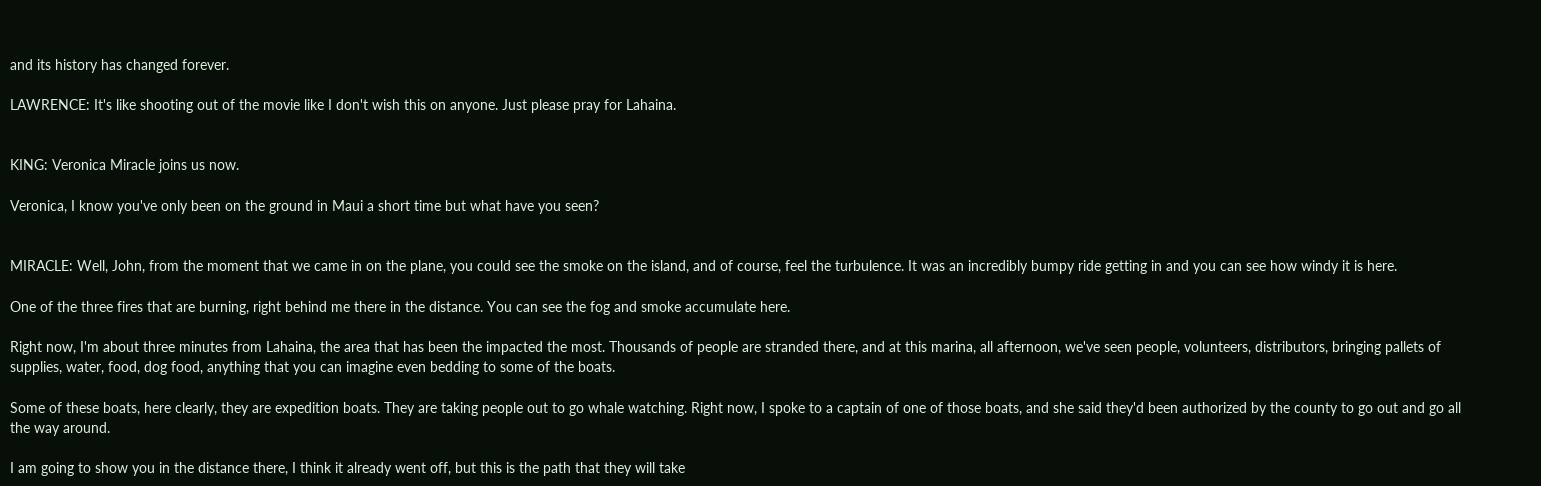and its history has changed forever.

LAWRENCE: It's like shooting out of the movie like I don't wish this on anyone. Just please pray for Lahaina.


KING: Veronica Miracle joins us now.

Veronica, I know you've only been on the ground in Maui a short time but what have you seen?


MIRACLE: Well, John, from the moment that we came in on the plane, you could see the smoke on the island, and of course, feel the turbulence. It was an incredibly bumpy ride getting in and you can see how windy it is here.

One of the three fires that are burning, right behind me there in the distance. You can see the fog and smoke accumulate here.

Right now, I'm about three minutes from Lahaina, the area that has been the impacted the most. Thousands of people are stranded there, and at this marina, all afternoon, we've seen people, volunteers, distributors, bringing pallets of supplies, water, food, dog food, anything that you can imagine even bedding to some of the boats.

Some of these boats, here clearly, they are expedition boats. They are taking people out to go whale watching. Right now, I spoke to a captain of one of those boats, and she said they'd been authorized by the county to go out and go all the way around.

I am going to show you in the distance there, I think it already went off, but this is the path that they will take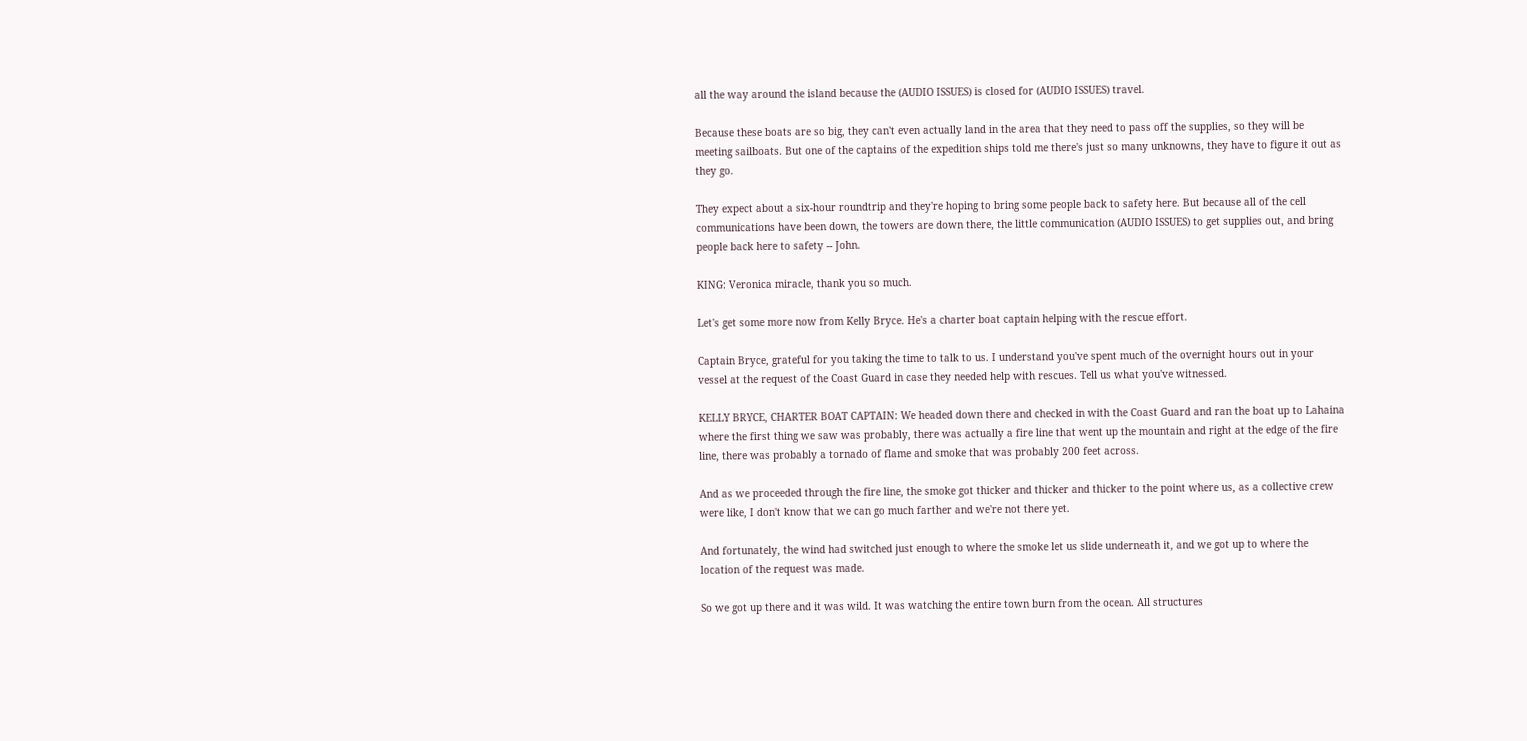all the way around the island because the (AUDIO ISSUES) is closed for (AUDIO ISSUES) travel.

Because these boats are so big, they can't even actually land in the area that they need to pass off the supplies, so they will be meeting sailboats. But one of the captains of the expedition ships told me there's just so many unknowns, they have to figure it out as they go.

They expect about a six-hour roundtrip and they're hoping to bring some people back to safety here. But because all of the cell communications have been down, the towers are down there, the little communication (AUDIO ISSUES) to get supplies out, and bring people back here to safety -- John.

KING: Veronica miracle, thank you so much.

Let's get some more now from Kelly Bryce. He's a charter boat captain helping with the rescue effort.

Captain Bryce, grateful for you taking the time to talk to us. I understand you've spent much of the overnight hours out in your vessel at the request of the Coast Guard in case they needed help with rescues. Tell us what you've witnessed.

KELLY BRYCE, CHARTER BOAT CAPTAIN: We headed down there and checked in with the Coast Guard and ran the boat up to Lahaina where the first thing we saw was probably, there was actually a fire line that went up the mountain and right at the edge of the fire line, there was probably a tornado of flame and smoke that was probably 200 feet across.

And as we proceeded through the fire line, the smoke got thicker and thicker and thicker to the point where us, as a collective crew were like, I don't know that we can go much farther and we're not there yet.

And fortunately, the wind had switched just enough to where the smoke let us slide underneath it, and we got up to where the location of the request was made.

So we got up there and it was wild. It was watching the entire town burn from the ocean. All structures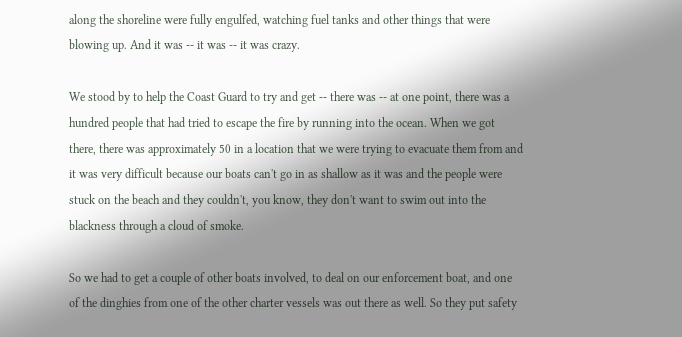along the shoreline were fully engulfed, watching fuel tanks and other things that were blowing up. And it was -- it was -- it was crazy.

We stood by to help the Coast Guard to try and get -- there was -- at one point, there was a hundred people that had tried to escape the fire by running into the ocean. When we got there, there was approximately 50 in a location that we were trying to evacuate them from and it was very difficult because our boats can't go in as shallow as it was and the people were stuck on the beach and they couldn't, you know, they don't want to swim out into the blackness through a cloud of smoke.

So we had to get a couple of other boats involved, to deal on our enforcement boat, and one of the dinghies from one of the other charter vessels was out there as well. So they put safety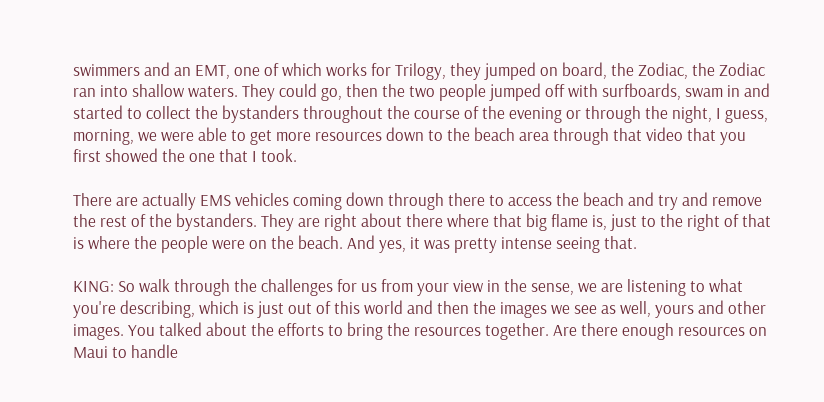swimmers and an EMT, one of which works for Trilogy, they jumped on board, the Zodiac, the Zodiac ran into shallow waters. They could go, then the two people jumped off with surfboards, swam in and started to collect the bystanders throughout the course of the evening or through the night, I guess, morning, we were able to get more resources down to the beach area through that video that you first showed the one that I took.

There are actually EMS vehicles coming down through there to access the beach and try and remove the rest of the bystanders. They are right about there where that big flame is, just to the right of that is where the people were on the beach. And yes, it was pretty intense seeing that.

KING: So walk through the challenges for us from your view in the sense, we are listening to what you're describing, which is just out of this world and then the images we see as well, yours and other images. You talked about the efforts to bring the resources together. Are there enough resources on Maui to handle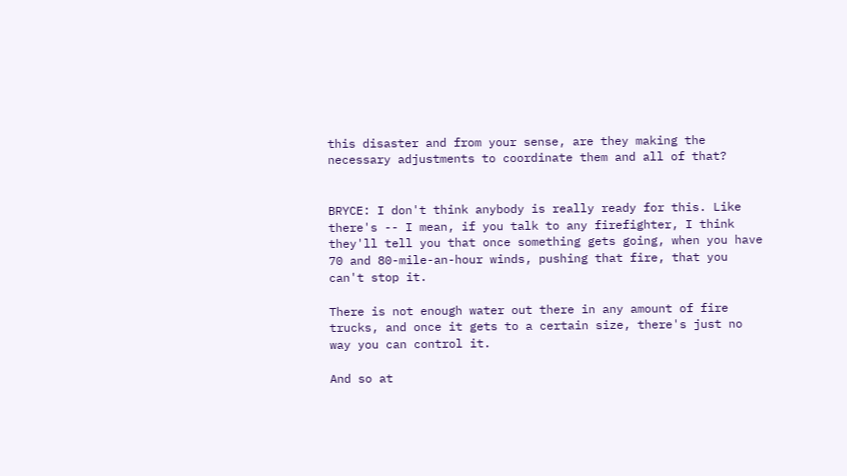this disaster and from your sense, are they making the necessary adjustments to coordinate them and all of that?


BRYCE: I don't think anybody is really ready for this. Like there's -- I mean, if you talk to any firefighter, I think they'll tell you that once something gets going, when you have 70 and 80-mile-an-hour winds, pushing that fire, that you can't stop it.

There is not enough water out there in any amount of fire trucks, and once it gets to a certain size, there's just no way you can control it.

And so at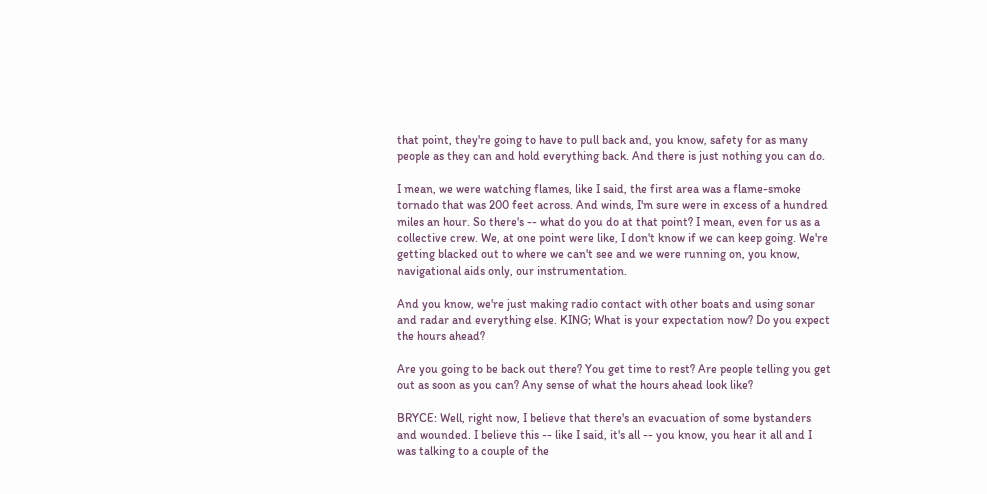that point, they're going to have to pull back and, you know, safety for as many people as they can and hold everything back. And there is just nothing you can do.

I mean, we were watching flames, like I said, the first area was a flame-smoke tornado that was 200 feet across. And winds, I'm sure were in excess of a hundred miles an hour. So there's -- what do you do at that point? I mean, even for us as a collective crew. We, at one point were like, I don't know if we can keep going. We're getting blacked out to where we can't see and we were running on, you know, navigational aids only, our instrumentation.

And you know, we're just making radio contact with other boats and using sonar and radar and everything else. KING; What is your expectation now? Do you expect the hours ahead?

Are you going to be back out there? You get time to rest? Are people telling you get out as soon as you can? Any sense of what the hours ahead look like?

BRYCE: Well, right now, I believe that there's an evacuation of some bystanders and wounded. I believe this -- like I said, it's all -- you know, you hear it all and I was talking to a couple of the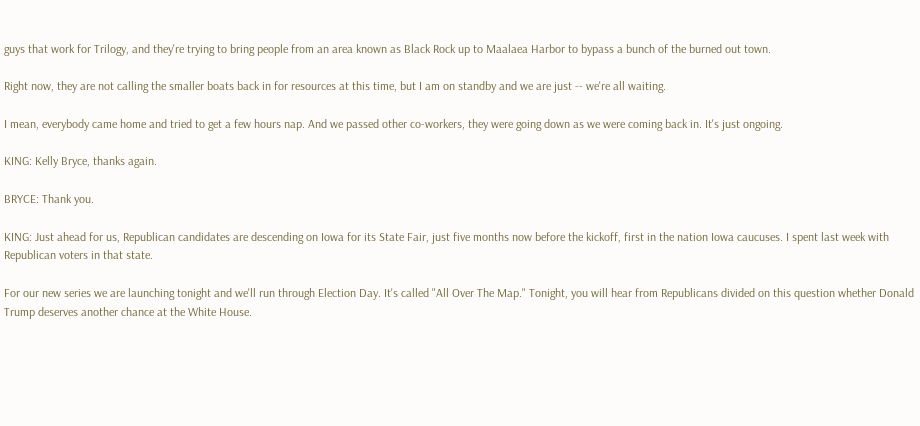guys that work for Trilogy, and they're trying to bring people from an area known as Black Rock up to Maalaea Harbor to bypass a bunch of the burned out town.

Right now, they are not calling the smaller boats back in for resources at this time, but I am on standby and we are just -- we're all waiting.

I mean, everybody came home and tried to get a few hours nap. And we passed other co-workers, they were going down as we were coming back in. It's just ongoing.

KING: Kelly Bryce, thanks again.

BRYCE: Thank you.

KING: Just ahead for us, Republican candidates are descending on Iowa for its State Fair, just five months now before the kickoff, first in the nation Iowa caucuses. I spent last week with Republican voters in that state.

For our new series we are launching tonight and we'll run through Election Day. It's called "All Over The Map." Tonight, you will hear from Republicans divided on this question whether Donald Trump deserves another chance at the White House.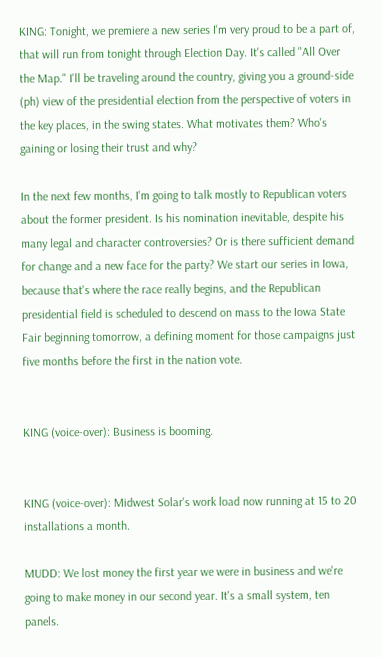KING: Tonight, we premiere a new series I'm very proud to be a part of, that will run from tonight through Election Day. It's called "All Over the Map." I'll be traveling around the country, giving you a ground-side (ph) view of the presidential election from the perspective of voters in the key places, in the swing states. What motivates them? Who's gaining or losing their trust and why?

In the next few months, I'm going to talk mostly to Republican voters about the former president. Is his nomination inevitable, despite his many legal and character controversies? Or is there sufficient demand for change and a new face for the party? We start our series in Iowa, because that's where the race really begins, and the Republican presidential field is scheduled to descend on mass to the Iowa State Fair beginning tomorrow, a defining moment for those campaigns just five months before the first in the nation vote.


KING (voice-over): Business is booming.


KING (voice-over): Midwest Solar's work load now running at 15 to 20 installations a month.

MUDD: We lost money the first year we were in business and we're going to make money in our second year. It's a small system, ten panels.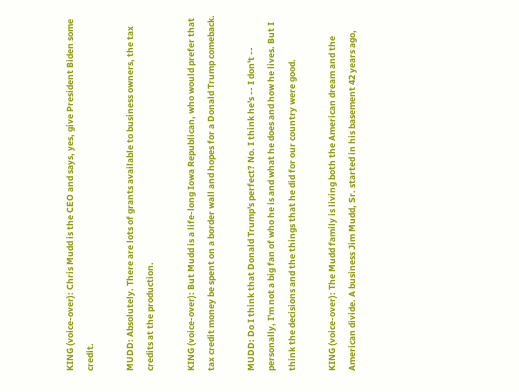KING (voice-over): Chris Mudd is the CEO and says, yes, give President Biden some credit.

MUDD: Absolutely. There are lots of grants available to business owners, the tax credits at the production.

KING (voice-over): But Mudd is a life-long Iowa Republican, who would prefer that tax credit money be spent on a border wall and hopes for a Donald Trump comeback.

MUDD: Do I think that Donald Trump's perfect? No. I think he's -- I don't -- personally, I'm not a big fan of who he is and what he does and how he lives. But I think the decisions and the things that he did for our country were good.

KING (voice-over): The Mudd family is living both the American dream and the American divide. A business Jim Mudd, Sr. started in his basement 42 years ago,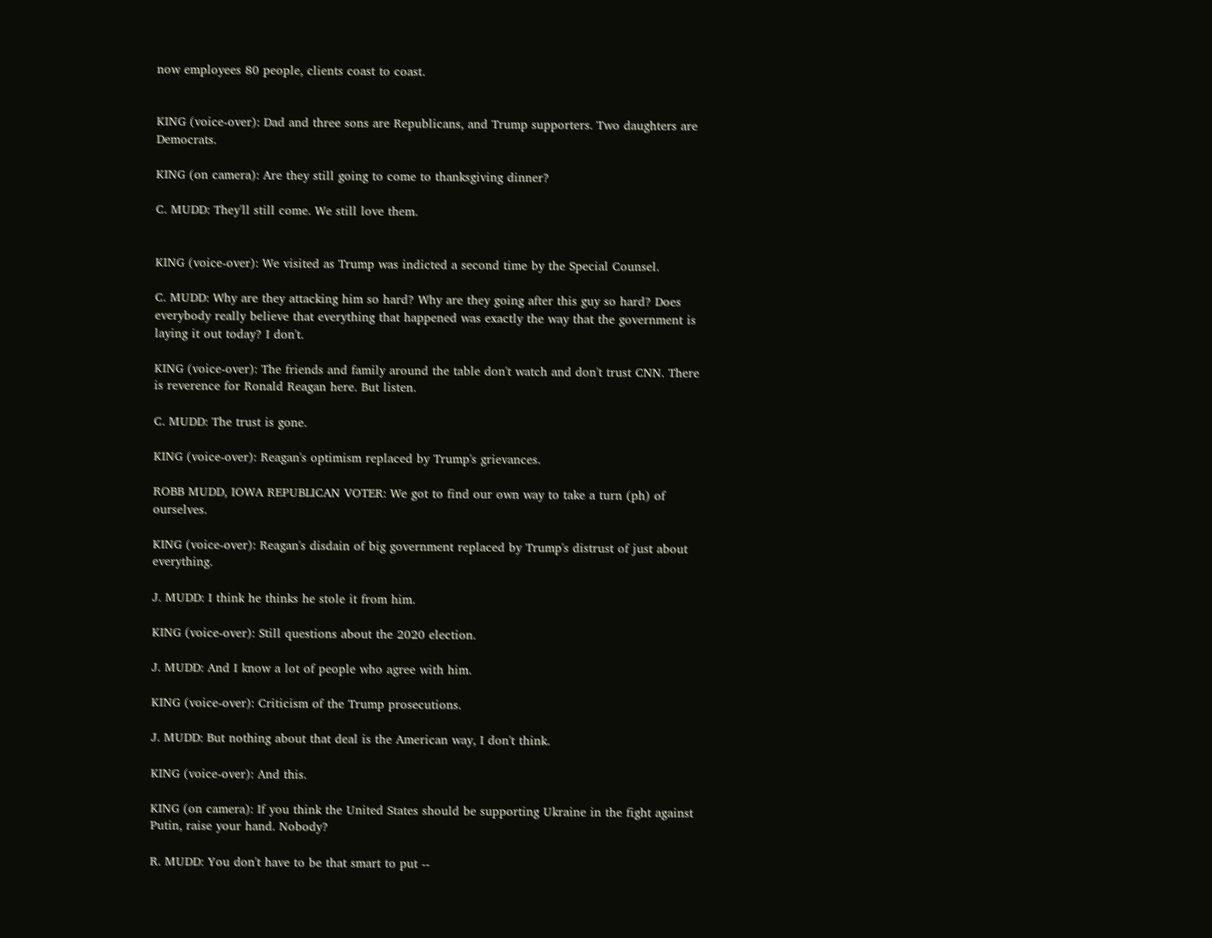now employees 80 people, clients coast to coast.


KING (voice-over): Dad and three sons are Republicans, and Trump supporters. Two daughters are Democrats.

KING (on camera): Are they still going to come to thanksgiving dinner?

C. MUDD: They'll still come. We still love them.


KING (voice-over): We visited as Trump was indicted a second time by the Special Counsel.

C. MUDD: Why are they attacking him so hard? Why are they going after this guy so hard? Does everybody really believe that everything that happened was exactly the way that the government is laying it out today? I don't.

KING (voice-over): The friends and family around the table don't watch and don't trust CNN. There is reverence for Ronald Reagan here. But listen.

C. MUDD: The trust is gone.

KING (voice-over): Reagan's optimism replaced by Trump's grievances.

ROBB MUDD, IOWA REPUBLICAN VOTER: We got to find our own way to take a turn (ph) of ourselves.

KING (voice-over): Reagan's disdain of big government replaced by Trump's distrust of just about everything.

J. MUDD: I think he thinks he stole it from him.

KING (voice-over): Still questions about the 2020 election.

J. MUDD: And I know a lot of people who agree with him.

KING (voice-over): Criticism of the Trump prosecutions.

J. MUDD: But nothing about that deal is the American way, I don't think.

KING (voice-over): And this.

KING (on camera): If you think the United States should be supporting Ukraine in the fight against Putin, raise your hand. Nobody?

R. MUDD: You don't have to be that smart to put --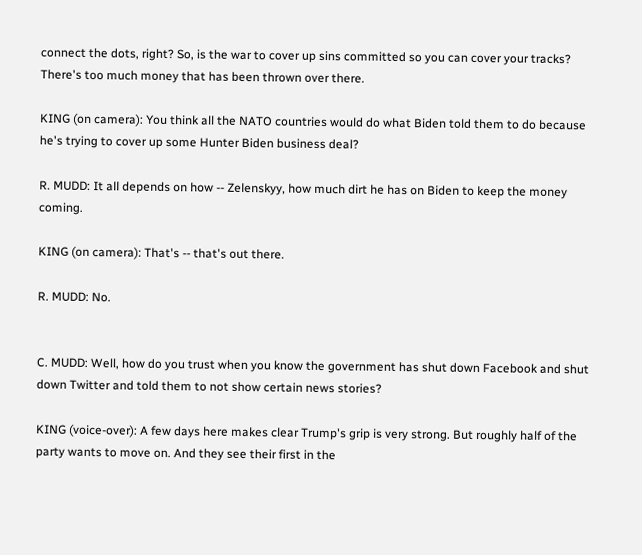connect the dots, right? So, is the war to cover up sins committed so you can cover your tracks? There's too much money that has been thrown over there.

KING (on camera): You think all the NATO countries would do what Biden told them to do because he's trying to cover up some Hunter Biden business deal?

R. MUDD: It all depends on how -- Zelenskyy, how much dirt he has on Biden to keep the money coming.

KING (on camera): That's -- that's out there.

R. MUDD: No.


C. MUDD: Well, how do you trust when you know the government has shut down Facebook and shut down Twitter and told them to not show certain news stories?

KING (voice-over): A few days here makes clear Trump's grip is very strong. But roughly half of the party wants to move on. And they see their first in the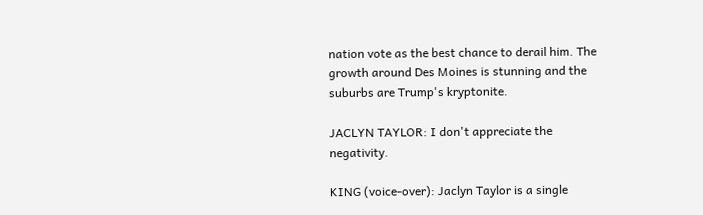nation vote as the best chance to derail him. The growth around Des Moines is stunning and the suburbs are Trump's kryptonite.

JACLYN TAYLOR: I don't appreciate the negativity.

KING (voice-over): Jaclyn Taylor is a single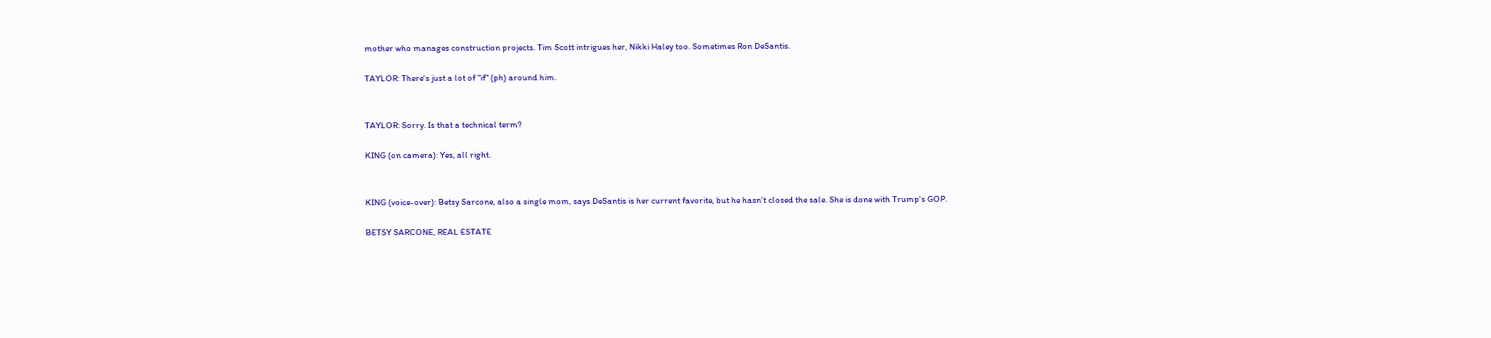mother who manages construction projects. Tim Scott intrigues her, Nikki Haley too. Sometimes Ron DeSantis.

TAYLOR: There's just a lot of "if" (ph) around him.


TAYLOR: Sorry. Is that a technical term?

KING (on camera): Yes, all right.


KING (voice-over): Betsy Sarcone, also a single mom, says DeSantis is her current favorite, but he hasn't closed the sale. She is done with Trump's GOP.

BETSY SARCONE, REAL ESTATE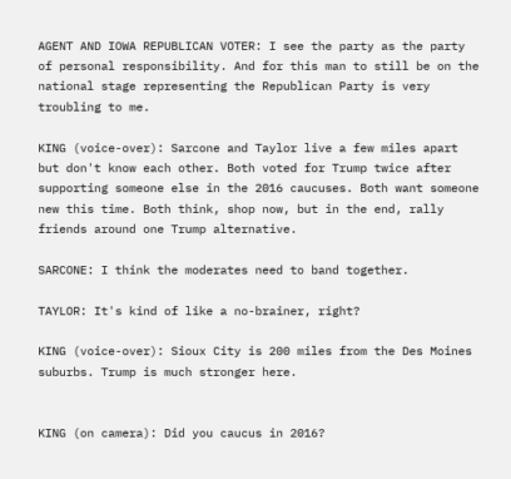AGENT AND IOWA REPUBLICAN VOTER: I see the party as the party of personal responsibility. And for this man to still be on the national stage representing the Republican Party is very troubling to me.

KING (voice-over): Sarcone and Taylor live a few miles apart but don't know each other. Both voted for Trump twice after supporting someone else in the 2016 caucuses. Both want someone new this time. Both think, shop now, but in the end, rally friends around one Trump alternative.

SARCONE: I think the moderates need to band together.

TAYLOR: It's kind of like a no-brainer, right?

KING (voice-over): Sioux City is 200 miles from the Des Moines suburbs. Trump is much stronger here.


KING (on camera): Did you caucus in 2016?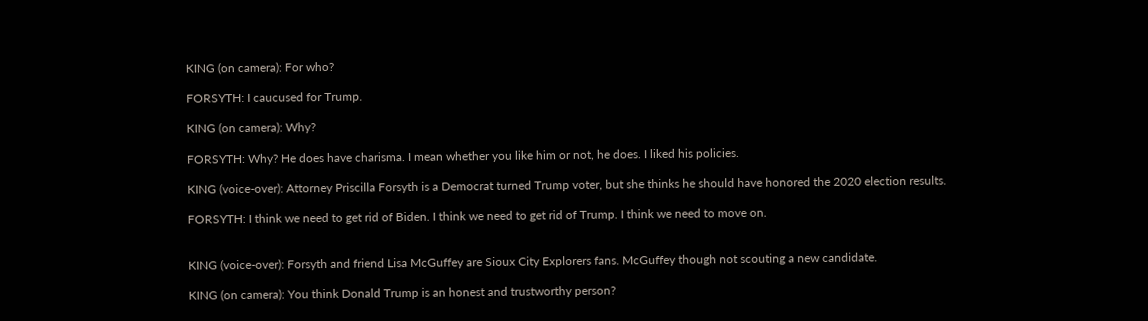KING (on camera): For who?

FORSYTH: I caucused for Trump.

KING (on camera): Why?

FORSYTH: Why? He does have charisma. I mean whether you like him or not, he does. I liked his policies.

KING (voice-over): Attorney Priscilla Forsyth is a Democrat turned Trump voter, but she thinks he should have honored the 2020 election results.

FORSYTH: I think we need to get rid of Biden. I think we need to get rid of Trump. I think we need to move on.


KING (voice-over): Forsyth and friend Lisa McGuffey are Sioux City Explorers fans. McGuffey though not scouting a new candidate.

KING (on camera): You think Donald Trump is an honest and trustworthy person?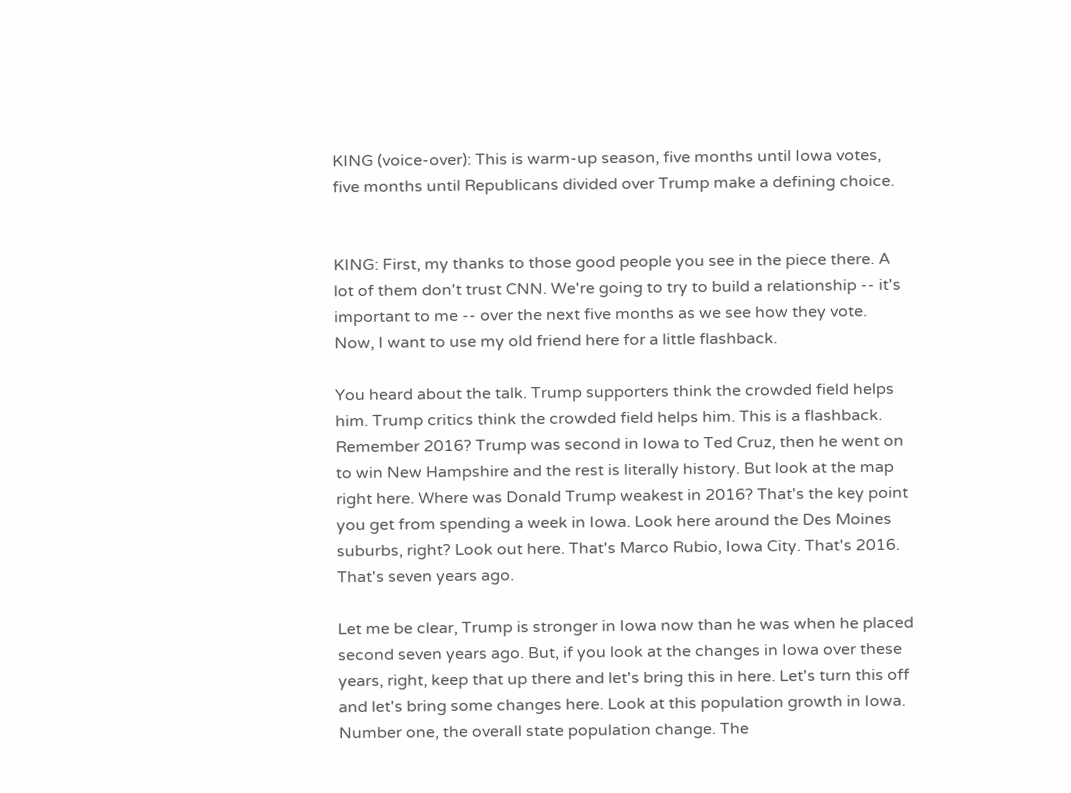KING (voice-over): This is warm-up season, five months until Iowa votes, five months until Republicans divided over Trump make a defining choice.


KING: First, my thanks to those good people you see in the piece there. A lot of them don't trust CNN. We're going to try to build a relationship -- it's important to me -- over the next five months as we see how they vote. Now, I want to use my old friend here for a little flashback.

You heard about the talk. Trump supporters think the crowded field helps him. Trump critics think the crowded field helps him. This is a flashback. Remember 2016? Trump was second in Iowa to Ted Cruz, then he went on to win New Hampshire and the rest is literally history. But look at the map right here. Where was Donald Trump weakest in 2016? That's the key point you get from spending a week in Iowa. Look here around the Des Moines suburbs, right? Look out here. That's Marco Rubio, Iowa City. That's 2016. That's seven years ago.

Let me be clear, Trump is stronger in Iowa now than he was when he placed second seven years ago. But, if you look at the changes in Iowa over these years, right, keep that up there and let's bring this in here. Let's turn this off and let's bring some changes here. Look at this population growth in Iowa. Number one, the overall state population change. The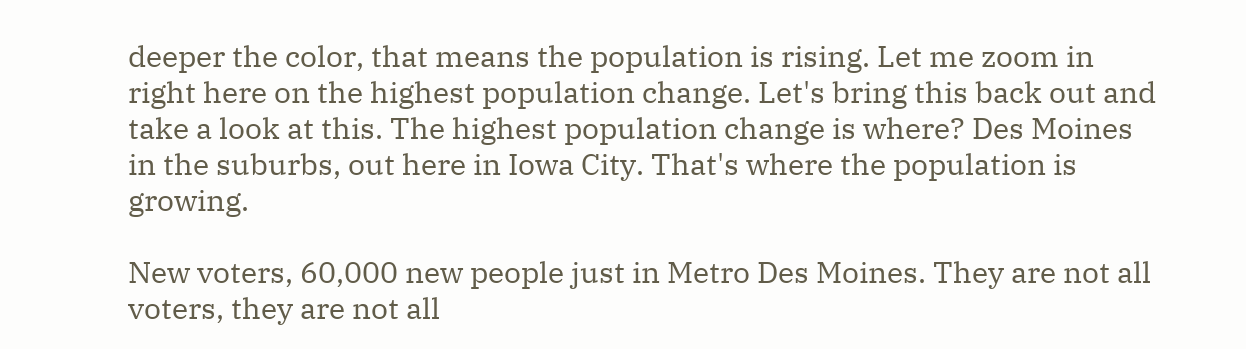deeper the color, that means the population is rising. Let me zoom in right here on the highest population change. Let's bring this back out and take a look at this. The highest population change is where? Des Moines in the suburbs, out here in Iowa City. That's where the population is growing.

New voters, 60,000 new people just in Metro Des Moines. They are not all voters, they are not all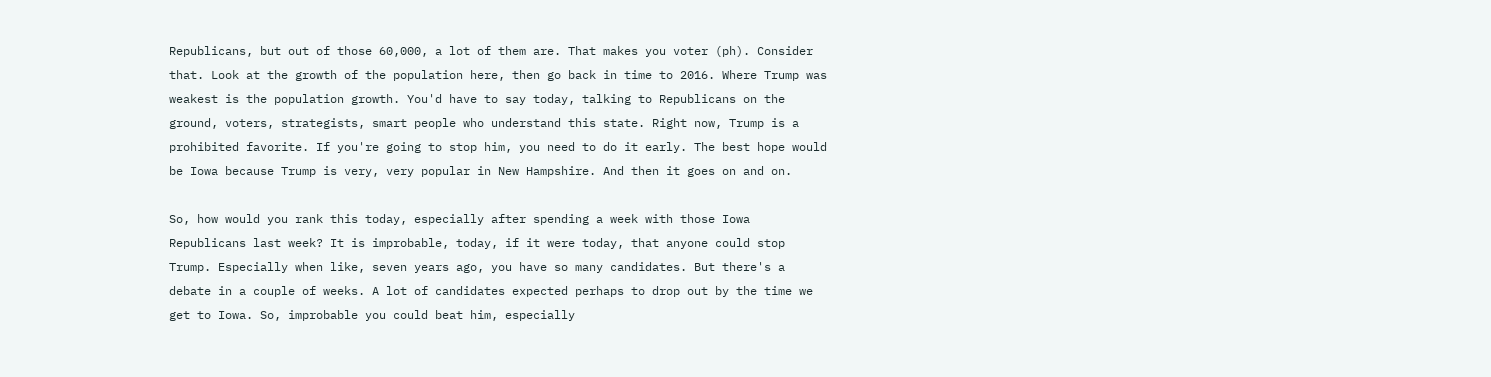Republicans, but out of those 60,000, a lot of them are. That makes you voter (ph). Consider that. Look at the growth of the population here, then go back in time to 2016. Where Trump was weakest is the population growth. You'd have to say today, talking to Republicans on the ground, voters, strategists, smart people who understand this state. Right now, Trump is a prohibited favorite. If you're going to stop him, you need to do it early. The best hope would be Iowa because Trump is very, very popular in New Hampshire. And then it goes on and on.

So, how would you rank this today, especially after spending a week with those Iowa Republicans last week? It is improbable, today, if it were today, that anyone could stop Trump. Especially when like, seven years ago, you have so many candidates. But there's a debate in a couple of weeks. A lot of candidates expected perhaps to drop out by the time we get to Iowa. So, improbable you could beat him, especially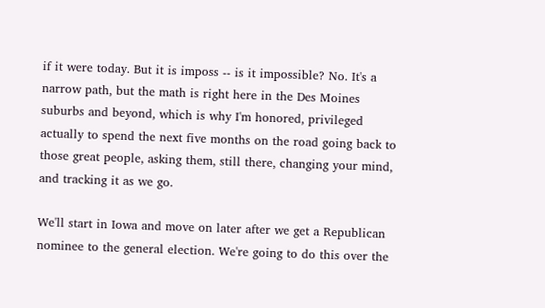if it were today. But it is imposs -- is it impossible? No. It's a narrow path, but the math is right here in the Des Moines suburbs and beyond, which is why I'm honored, privileged actually to spend the next five months on the road going back to those great people, asking them, still there, changing your mind, and tracking it as we go.

We'll start in Iowa and move on later after we get a Republican nominee to the general election. We're going to do this over the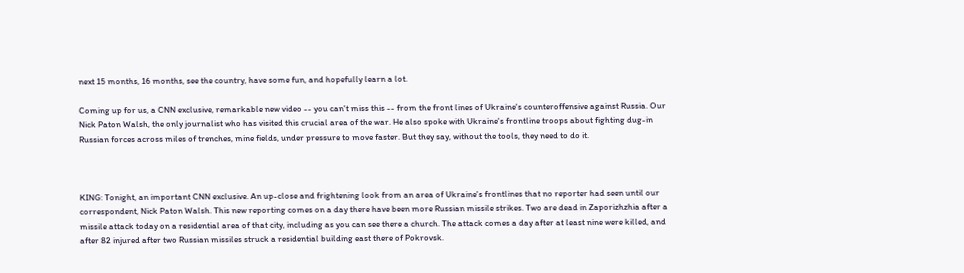next 15 months, 16 months, see the country, have some fun, and hopefully learn a lot.

Coming up for us, a CNN exclusive, remarkable new video -- you can't miss this -- from the front lines of Ukraine's counteroffensive against Russia. Our Nick Paton Walsh, the only journalist who has visited this crucial area of the war. He also spoke with Ukraine's frontline troops about fighting dug-in Russian forces across miles of trenches, mine fields, under pressure to move faster. But they say, without the tools, they need to do it.



KING: Tonight, an important CNN exclusive. An up-close and frightening look from an area of Ukraine's frontlines that no reporter had seen until our correspondent, Nick Paton Walsh. This new reporting comes on a day there have been more Russian missile strikes. Two are dead in Zaporizhzhia after a missile attack today on a residential area of that city, including as you can see there a church. The attack comes a day after at least nine were killed, and after 82 injured after two Russian missiles struck a residential building east there of Pokrovsk.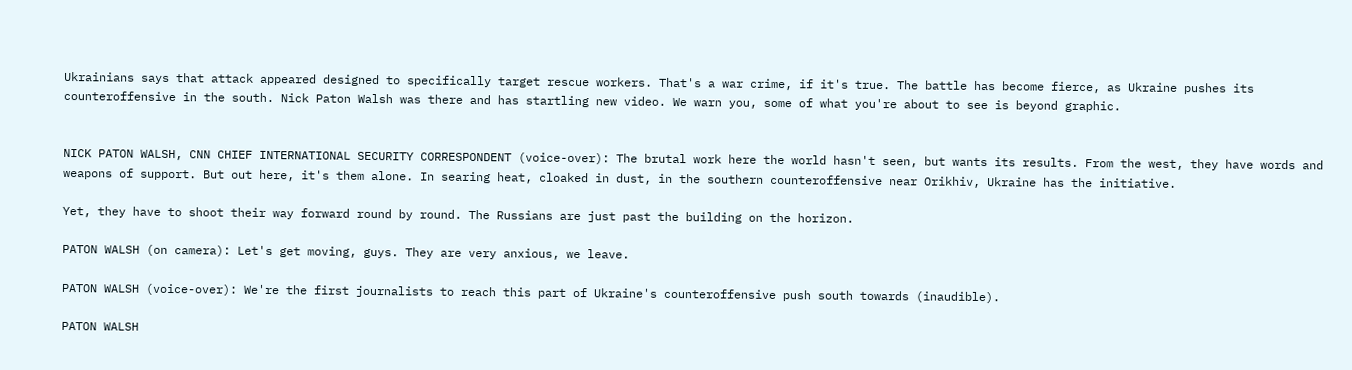Ukrainians says that attack appeared designed to specifically target rescue workers. That's a war crime, if it's true. The battle has become fierce, as Ukraine pushes its counteroffensive in the south. Nick Paton Walsh was there and has startling new video. We warn you, some of what you're about to see is beyond graphic.


NICK PATON WALSH, CNN CHIEF INTERNATIONAL SECURITY CORRESPONDENT (voice-over): The brutal work here the world hasn't seen, but wants its results. From the west, they have words and weapons of support. But out here, it's them alone. In searing heat, cloaked in dust, in the southern counteroffensive near Orikhiv, Ukraine has the initiative.

Yet, they have to shoot their way forward round by round. The Russians are just past the building on the horizon.

PATON WALSH (on camera): Let's get moving, guys. They are very anxious, we leave.

PATON WALSH (voice-over): We're the first journalists to reach this part of Ukraine's counteroffensive push south towards (inaudible).

PATON WALSH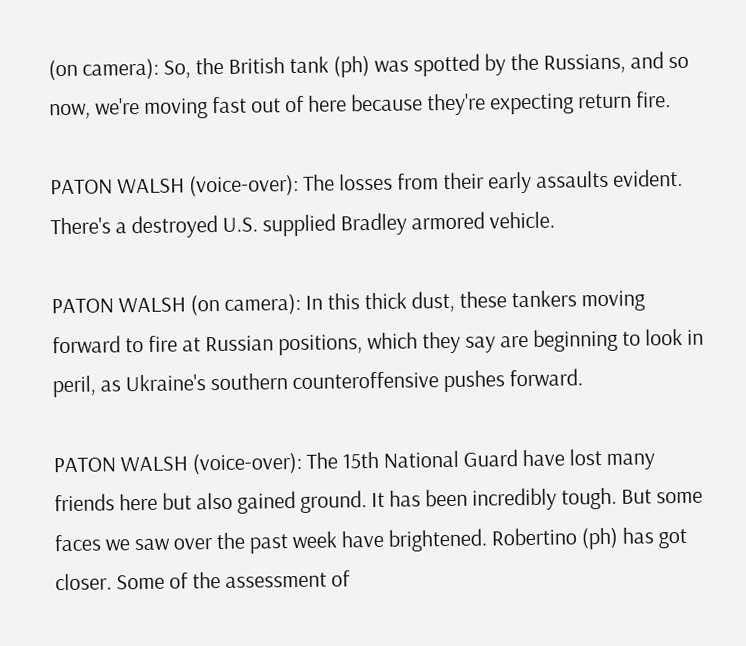(on camera): So, the British tank (ph) was spotted by the Russians, and so now, we're moving fast out of here because they're expecting return fire.

PATON WALSH (voice-over): The losses from their early assaults evident. There's a destroyed U.S. supplied Bradley armored vehicle.

PATON WALSH (on camera): In this thick dust, these tankers moving forward to fire at Russian positions, which they say are beginning to look in peril, as Ukraine's southern counteroffensive pushes forward.

PATON WALSH (voice-over): The 15th National Guard have lost many friends here but also gained ground. It has been incredibly tough. But some faces we saw over the past week have brightened. Robertino (ph) has got closer. Some of the assessment of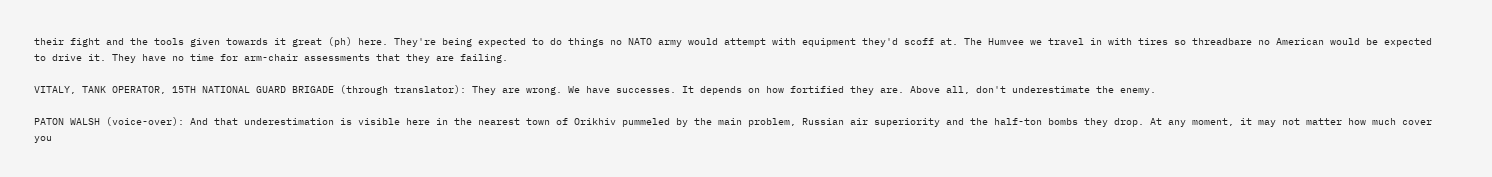their fight and the tools given towards it great (ph) here. They're being expected to do things no NATO army would attempt with equipment they'd scoff at. The Humvee we travel in with tires so threadbare no American would be expected to drive it. They have no time for arm-chair assessments that they are failing.

VITALY, TANK OPERATOR, 15TH NATIONAL GUARD BRIGADE (through translator): They are wrong. We have successes. It depends on how fortified they are. Above all, don't underestimate the enemy.

PATON WALSH (voice-over): And that underestimation is visible here in the nearest town of Orikhiv pummeled by the main problem, Russian air superiority and the half-ton bombs they drop. At any moment, it may not matter how much cover you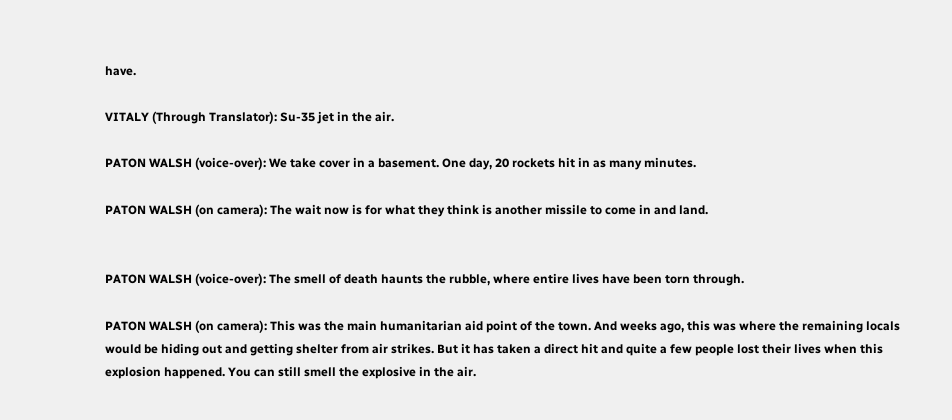have.

VITALY (Through Translator): Su-35 jet in the air.

PATON WALSH (voice-over): We take cover in a basement. One day, 20 rockets hit in as many minutes.

PATON WALSH (on camera): The wait now is for what they think is another missile to come in and land.


PATON WALSH (voice-over): The smell of death haunts the rubble, where entire lives have been torn through.

PATON WALSH (on camera): This was the main humanitarian aid point of the town. And weeks ago, this was where the remaining locals would be hiding out and getting shelter from air strikes. But it has taken a direct hit and quite a few people lost their lives when this explosion happened. You can still smell the explosive in the air.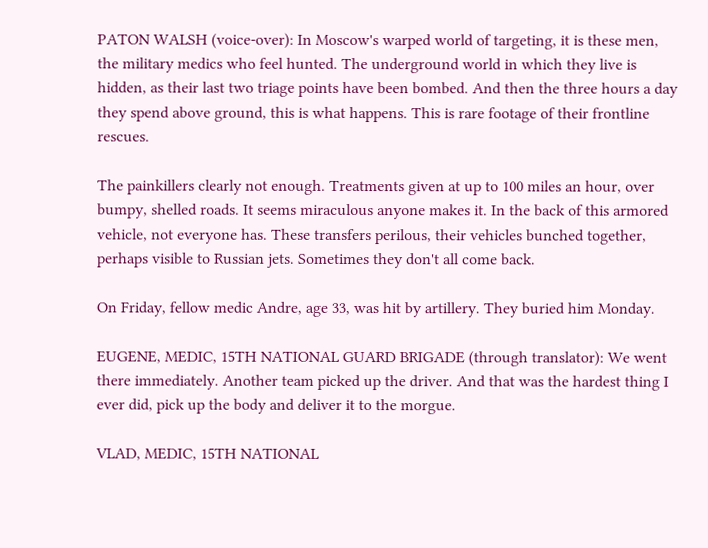PATON WALSH (voice-over): In Moscow's warped world of targeting, it is these men, the military medics who feel hunted. The underground world in which they live is hidden, as their last two triage points have been bombed. And then the three hours a day they spend above ground, this is what happens. This is rare footage of their frontline rescues.

The painkillers clearly not enough. Treatments given at up to 100 miles an hour, over bumpy, shelled roads. It seems miraculous anyone makes it. In the back of this armored vehicle, not everyone has. These transfers perilous, their vehicles bunched together, perhaps visible to Russian jets. Sometimes they don't all come back.

On Friday, fellow medic Andre, age 33, was hit by artillery. They buried him Monday.

EUGENE, MEDIC, 15TH NATIONAL GUARD BRIGADE (through translator): We went there immediately. Another team picked up the driver. And that was the hardest thing I ever did, pick up the body and deliver it to the morgue.

VLAD, MEDIC, 15TH NATIONAL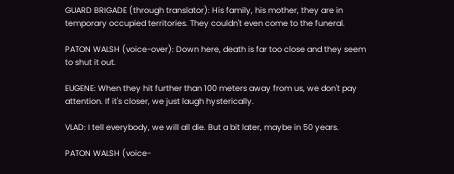GUARD BRIGADE (through translator): His family, his mother, they are in temporary occupied territories. They couldn't even come to the funeral.

PATON WALSH (voice-over): Down here, death is far too close and they seem to shut it out.

EUGENE: When they hit further than 100 meters away from us, we don't pay attention. If it's closer, we just laugh hysterically.

VLAD: I tell everybody, we will all die. But a bit later, maybe in 50 years.

PATON WALSH (voice-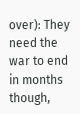over): They need the war to end in months though,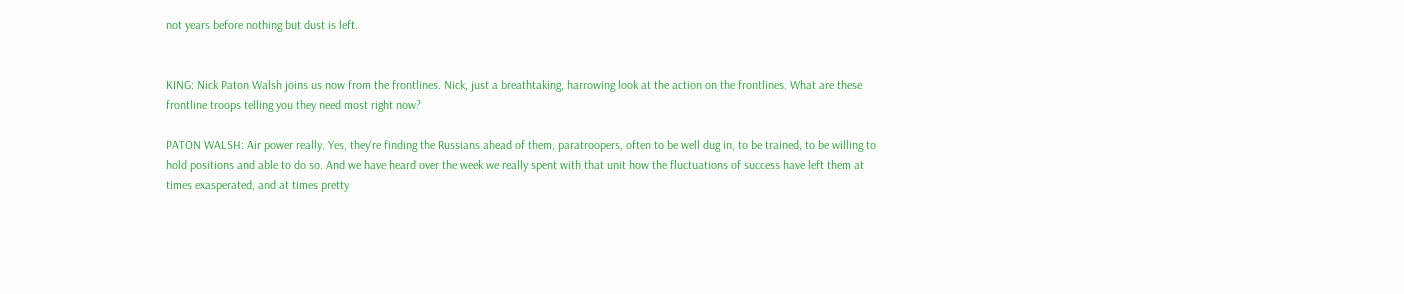not years before nothing but dust is left.


KING: Nick Paton Walsh joins us now from the frontlines. Nick, just a breathtaking, harrowing look at the action on the frontlines. What are these frontline troops telling you they need most right now?

PATON WALSH: Air power really. Yes, they're finding the Russians ahead of them, paratroopers, often to be well dug in, to be trained, to be willing to hold positions and able to do so. And we have heard over the week we really spent with that unit how the fluctuations of success have left them at times exasperated, and at times pretty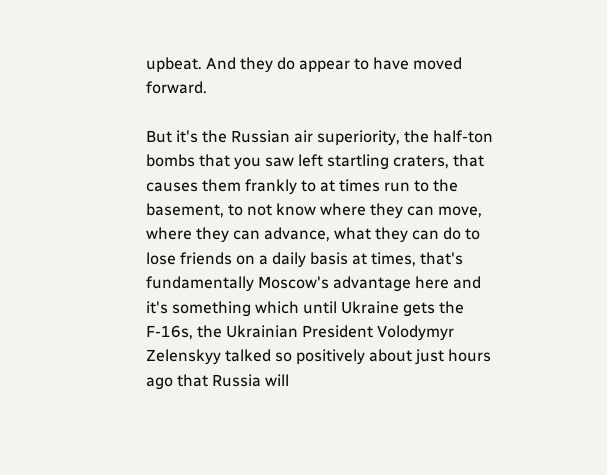upbeat. And they do appear to have moved forward.

But it's the Russian air superiority, the half-ton bombs that you saw left startling craters, that causes them frankly to at times run to the basement, to not know where they can move, where they can advance, what they can do to lose friends on a daily basis at times, that's fundamentally Moscow's advantage here and it's something which until Ukraine gets the F-16s, the Ukrainian President Volodymyr Zelenskyy talked so positively about just hours ago that Russia will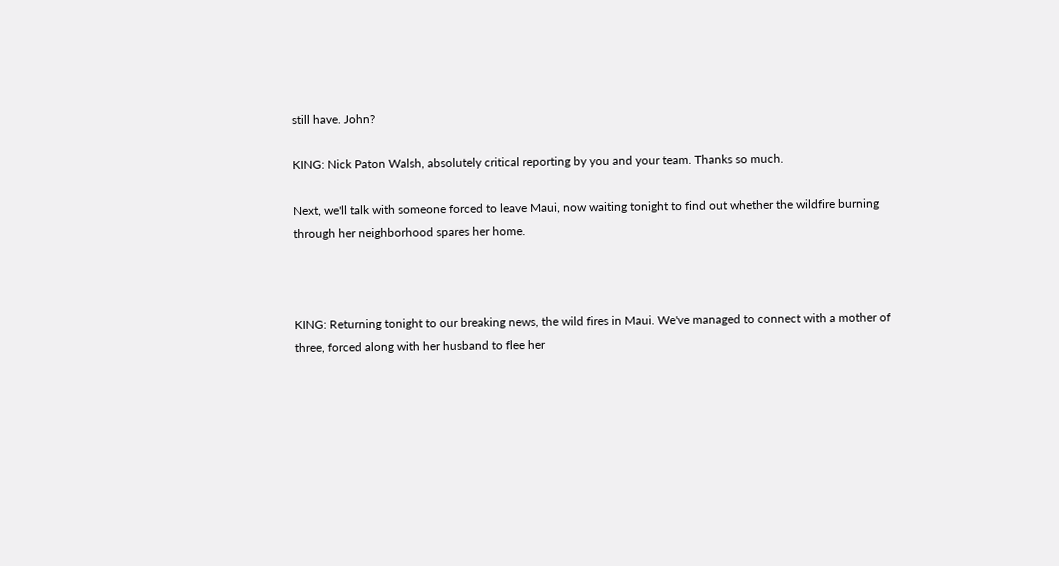still have. John?

KING: Nick Paton Walsh, absolutely critical reporting by you and your team. Thanks so much.

Next, we'll talk with someone forced to leave Maui, now waiting tonight to find out whether the wildfire burning through her neighborhood spares her home.



KING: Returning tonight to our breaking news, the wild fires in Maui. We've managed to connect with a mother of three, forced along with her husband to flee her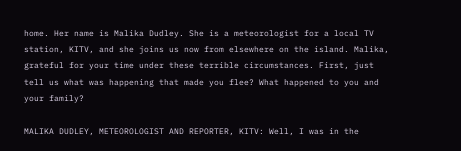home. Her name is Malika Dudley. She is a meteorologist for a local TV station, KITV, and she joins us now from elsewhere on the island. Malika, grateful for your time under these terrible circumstances. First, just tell us what was happening that made you flee? What happened to you and your family?

MALIKA DUDLEY, METEOROLOGIST AND REPORTER, KITV: Well, I was in the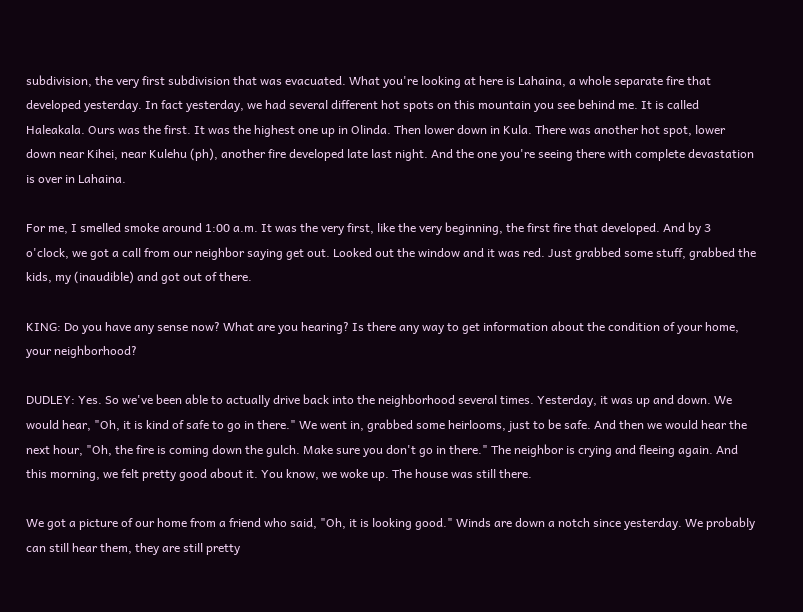subdivision, the very first subdivision that was evacuated. What you're looking at here is Lahaina, a whole separate fire that developed yesterday. In fact yesterday, we had several different hot spots on this mountain you see behind me. It is called Haleakala. Ours was the first. It was the highest one up in Olinda. Then lower down in Kula. There was another hot spot, lower down near Kihei, near Kulehu (ph), another fire developed late last night. And the one you're seeing there with complete devastation is over in Lahaina.

For me, I smelled smoke around 1:00 a.m. It was the very first, like the very beginning, the first fire that developed. And by 3 o'clock, we got a call from our neighbor saying get out. Looked out the window and it was red. Just grabbed some stuff, grabbed the kids, my (inaudible) and got out of there.

KING: Do you have any sense now? What are you hearing? Is there any way to get information about the condition of your home, your neighborhood?

DUDLEY: Yes. So we've been able to actually drive back into the neighborhood several times. Yesterday, it was up and down. We would hear, "Oh, it is kind of safe to go in there." We went in, grabbed some heirlooms, just to be safe. And then we would hear the next hour, "Oh, the fire is coming down the gulch. Make sure you don't go in there." The neighbor is crying and fleeing again. And this morning, we felt pretty good about it. You know, we woke up. The house was still there.

We got a picture of our home from a friend who said, "Oh, it is looking good." Winds are down a notch since yesterday. We probably can still hear them, they are still pretty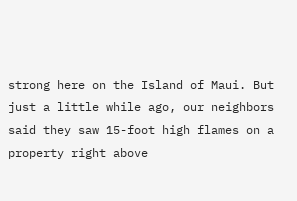strong here on the Island of Maui. But just a little while ago, our neighbors said they saw 15-foot high flames on a property right above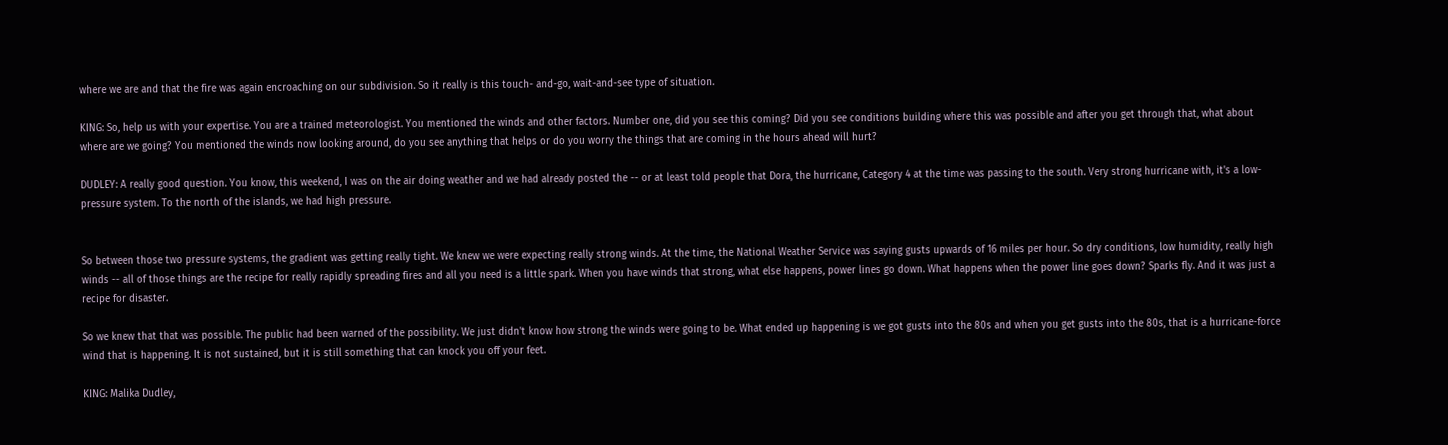where we are and that the fire was again encroaching on our subdivision. So it really is this touch- and-go, wait-and-see type of situation.

KING: So, help us with your expertise. You are a trained meteorologist. You mentioned the winds and other factors. Number one, did you see this coming? Did you see conditions building where this was possible and after you get through that, what about where are we going? You mentioned the winds now looking around, do you see anything that helps or do you worry the things that are coming in the hours ahead will hurt?

DUDLEY: A really good question. You know, this weekend, I was on the air doing weather and we had already posted the -- or at least told people that Dora, the hurricane, Category 4 at the time was passing to the south. Very strong hurricane with, it's a low-pressure system. To the north of the islands, we had high pressure.


So between those two pressure systems, the gradient was getting really tight. We knew we were expecting really strong winds. At the time, the National Weather Service was saying gusts upwards of 16 miles per hour. So dry conditions, low humidity, really high winds -- all of those things are the recipe for really rapidly spreading fires and all you need is a little spark. When you have winds that strong, what else happens, power lines go down. What happens when the power line goes down? Sparks fly. And it was just a recipe for disaster.

So we knew that that was possible. The public had been warned of the possibility. We just didn't know how strong the winds were going to be. What ended up happening is we got gusts into the 80s and when you get gusts into the 80s, that is a hurricane-force wind that is happening. It is not sustained, but it is still something that can knock you off your feet.

KING: Malika Dudley,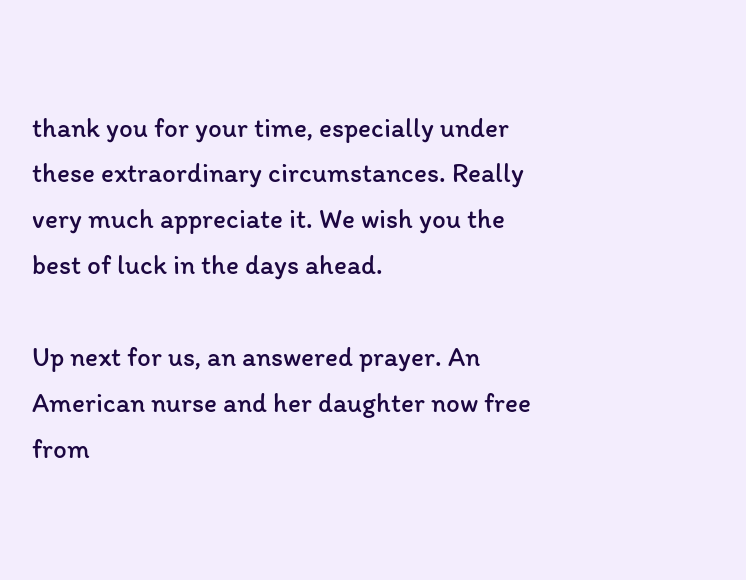thank you for your time, especially under these extraordinary circumstances. Really very much appreciate it. We wish you the best of luck in the days ahead.

Up next for us, an answered prayer. An American nurse and her daughter now free from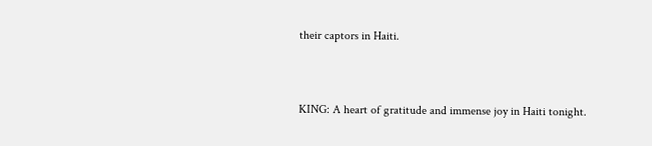their captors in Haiti.


KING: A heart of gratitude and immense joy in Haiti tonight.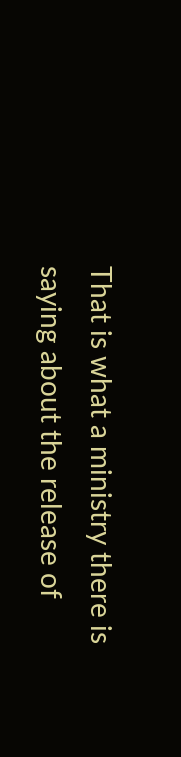That is what a ministry there is saying about the release of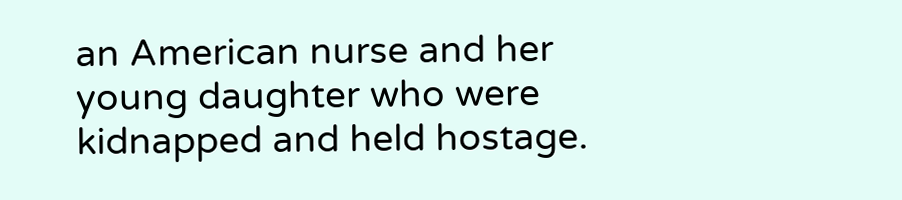an American nurse and her young daughter who were kidnapped and held hostage.